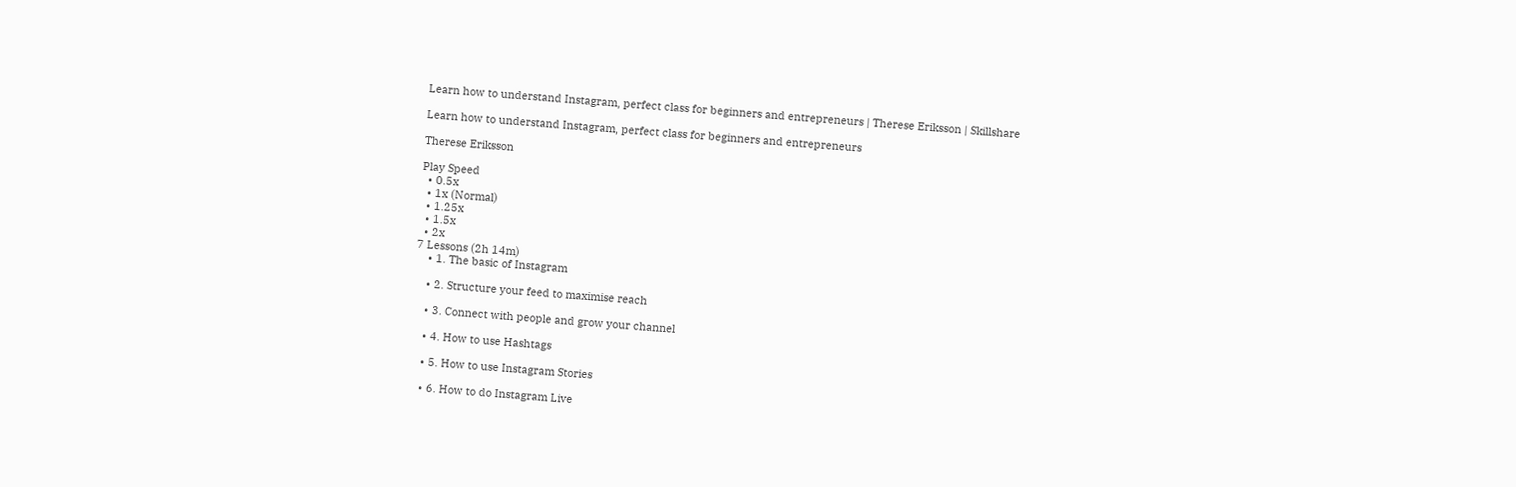Learn how to understand Instagram, perfect class for beginners and entrepreneurs | Therese Eriksson | Skillshare

Learn how to understand Instagram, perfect class for beginners and entrepreneurs

Therese Eriksson

Play Speed
  • 0.5x
  • 1x (Normal)
  • 1.25x
  • 1.5x
  • 2x
7 Lessons (2h 14m)
    • 1. The basic of Instagram

    • 2. Structure your feed to maximise reach

    • 3. Connect with people and grow your channel

    • 4. How to use Hashtags

    • 5. How to use Instagram Stories

    • 6. How to do Instagram Live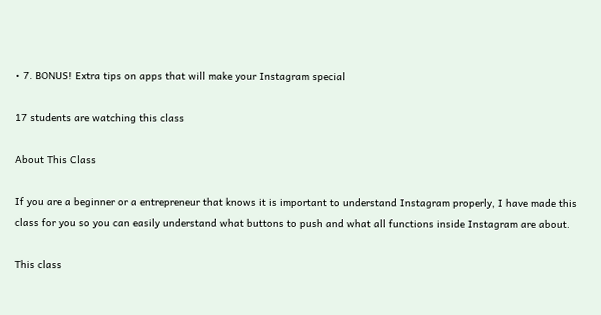• 7. BONUS! Extra tips on apps that will make your Instagram special

17 students are watching this class

About This Class

If you are a beginner or a entrepreneur that knows it is important to understand Instagram properly, I have made this class for you so you can easily understand what buttons to push and what all functions inside Instagram are about.

This class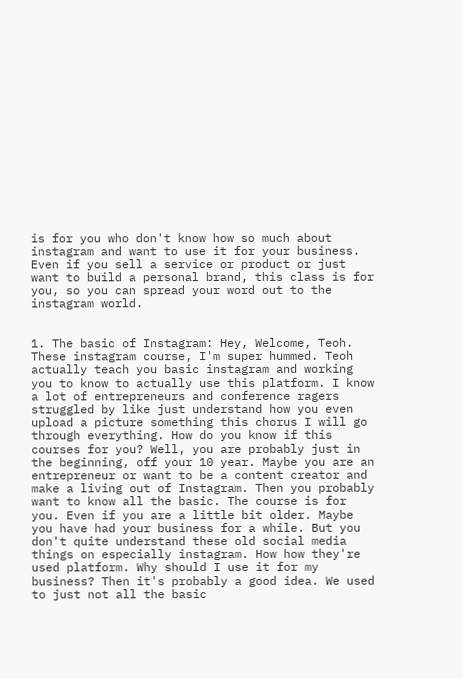is for you who don't know how so much about instagram and want to use it for your business.
Even if you sell a service or product or just want to build a personal brand, this class is for you, so you can spread your word out to the instagram world.


1. The basic of Instagram: Hey, Welcome, Teoh. These instagram course, I'm super hummed. Teoh actually teach you basic instagram and working you to know to actually use this platform. I know a lot of entrepreneurs and conference ragers struggled by like just understand how you even upload a picture something this chorus I will go through everything. How do you know if this courses for you? Well, you are probably just in the beginning, off your 10 year. Maybe you are an entrepreneur or want to be a content creator and make a living out of Instagram. Then you probably want to know all the basic. The course is for you. Even if you are a little bit older. Maybe you have had your business for a while. But you don't quite understand these old social media things on especially instagram. How how they're used platform. Why should I use it for my business? Then it's probably a good idea. We used to just not all the basic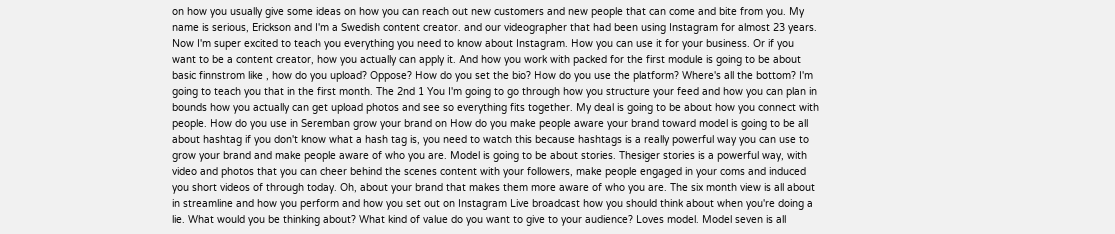on how you usually give some ideas on how you can reach out new customers and new people that can come and bite from you. My name is serious, Erickson and I'm a Swedish content creator. and our videographer that had been using Instagram for almost 23 years. Now I'm super excited to teach you everything you need to know about Instagram. How you can use it for your business. Or if you want to be a content creator, how you actually can apply it. And how you work with packed for the first module is going to be about basic finnstrom like , how do you upload? Oppose? How do you set the bio? How do you use the platform? Where's all the bottom? I'm going to teach you that in the first month. The 2nd 1 You I'm going to go through how you structure your feed and how you can plan in bounds how you actually can get upload photos and see so everything fits together. My deal is going to be about how you connect with people. How do you use in Seremban grow your brand on How do you make people aware your brand toward model is going to be all about hashtag if you don't know what a hash tag is, you need to watch this because hashtags is a really powerful way you can use to grow your brand and make people aware of who you are. Model is going to be about stories. Thesiger stories is a powerful way, with video and photos that you can cheer behind the scenes content with your followers, make people engaged in your coms and induced you short videos of through today. Oh, about your brand that makes them more aware of who you are. The six month view is all about in streamline and how you perform and how you set out on Instagram Live broadcast how you should think about when you're doing a lie. What would you be thinking about? What kind of value do you want to give to your audience? Loves model. Model seven is all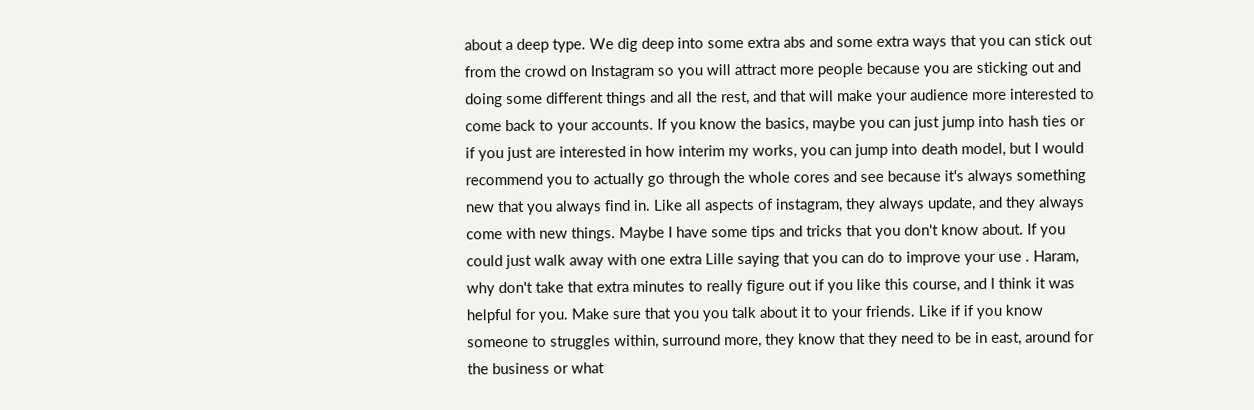about a deep type. We dig deep into some extra abs and some extra ways that you can stick out from the crowd on Instagram so you will attract more people because you are sticking out and doing some different things and all the rest, and that will make your audience more interested to come back to your accounts. If you know the basics, maybe you can just jump into hash ties or if you just are interested in how interim my works, you can jump into death model, but I would recommend you to actually go through the whole cores and see because it's always something new that you always find in. Like all aspects of instagram, they always update, and they always come with new things. Maybe I have some tips and tricks that you don't know about. If you could just walk away with one extra Lille saying that you can do to improve your use . Haram, why don't take that extra minutes to really figure out if you like this course, and I think it was helpful for you. Make sure that you you talk about it to your friends. Like if if you know someone to struggles within, surround more, they know that they need to be in east, around for the business or what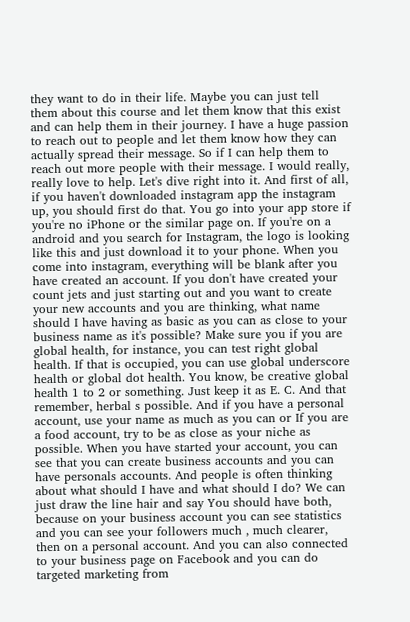they want to do in their life. Maybe you can just tell them about this course and let them know that this exist and can help them in their journey. I have a huge passion to reach out to people and let them know how they can actually spread their message. So if I can help them to reach out more people with their message. I would really, really love to help. Let's dive right into it. And first of all, if you haven't downloaded instagram app the instagram up, you should first do that. You go into your app store if you're no iPhone or the similar page on. If you're on a android and you search for Instagram, the logo is looking like this and just download it to your phone. When you come into instagram, everything will be blank after you have created an account. If you don't have created your count jets and just starting out and you want to create your new accounts and you are thinking, what name should I have having as basic as you can as close to your business name as it's possible? Make sure you if you are global health, for instance, you can test right global health. If that is occupied, you can use global underscore health or global dot health. You know, be creative global health 1 to 2 or something. Just keep it as E. C. And that remember, herbal s possible. And if you have a personal account, use your name as much as you can or If you are a food account, try to be as close as your niche as possible. When you have started your account, you can see that you can create business accounts and you can have personals accounts. And people is often thinking about what should I have and what should I do? We can just draw the line hair and say You should have both, because on your business account you can see statistics and you can see your followers much , much clearer, then on a personal account. And you can also connected to your business page on Facebook and you can do targeted marketing from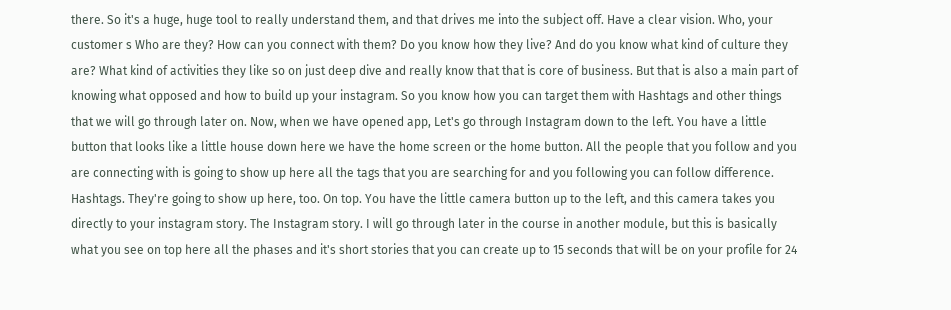there. So it's a huge, huge tool to really understand them, and that drives me into the subject off. Have a clear vision. Who, your customer s Who are they? How can you connect with them? Do you know how they live? And do you know what kind of culture they are? What kind of activities they like so on just deep dive and really know that that is core of business. But that is also a main part of knowing what opposed and how to build up your instagram. So you know how you can target them with Hashtags and other things that we will go through later on. Now, when we have opened app, Let's go through Instagram down to the left. You have a little button that looks like a little house down here we have the home screen or the home button. All the people that you follow and you are connecting with is going to show up here all the tags that you are searching for and you following you can follow difference. Hashtags. They're going to show up here, too. On top. You have the little camera button up to the left, and this camera takes you directly to your instagram story. The Instagram story. I will go through later in the course in another module, but this is basically what you see on top here all the phases and it's short stories that you can create up to 15 seconds that will be on your profile for 24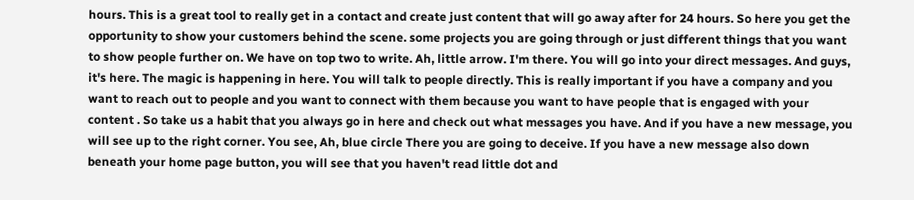hours. This is a great tool to really get in a contact and create just content that will go away after for 24 hours. So here you get the opportunity to show your customers behind the scene. some projects you are going through or just different things that you want to show people further on. We have on top two to write. Ah, little arrow. I'm there. You will go into your direct messages. And guys, it's here. The magic is happening in here. You will talk to people directly. This is really important if you have a company and you want to reach out to people and you want to connect with them because you want to have people that is engaged with your content . So take us a habit that you always go in here and check out what messages you have. And if you have a new message, you will see up to the right corner. You see, Ah, blue circle There you are going to deceive. If you have a new message also down beneath your home page button, you will see that you haven't read little dot and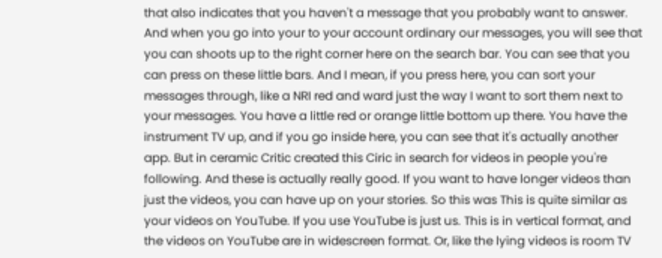that also indicates that you haven't a message that you probably want to answer. And when you go into your to your account ordinary our messages, you will see that you can shoots up to the right corner here on the search bar. You can see that you can press on these little bars. And I mean, if you press here, you can sort your messages through, like a NRI red and ward just the way I want to sort them next to your messages. You have a little red or orange little bottom up there. You have the instrument TV up, and if you go inside here, you can see that it's actually another app. But in ceramic Critic created this Ciric in search for videos in people you're following. And these is actually really good. If you want to have longer videos than just the videos, you can have up on your stories. So this was This is quite similar as your videos on YouTube. If you use YouTube is just us. This is in vertical format, and the videos on YouTube are in widescreen format. Or, like the lying videos is room TV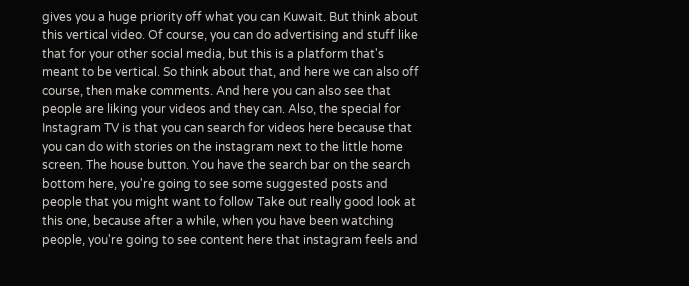gives you a huge priority off what you can Kuwait. But think about this vertical video. Of course, you can do advertising and stuff like that for your other social media, but this is a platform that's meant to be vertical. So think about that, and here we can also off course, then make comments. And here you can also see that people are liking your videos and they can. Also, the special for Instagram TV is that you can search for videos here because that you can do with stories on the instagram next to the little home screen. The house button. You have the search bar on the search bottom here, you're going to see some suggested posts and people that you might want to follow Take out really good look at this one, because after a while, when you have been watching people, you're going to see content here that instagram feels and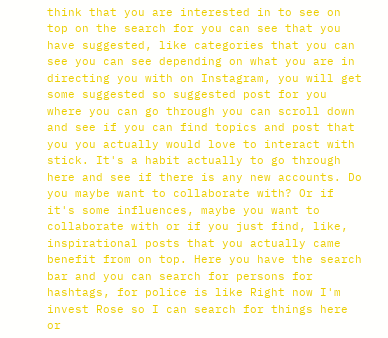think that you are interested in to see on top on the search for you can see that you have suggested, like categories that you can see you can see depending on what you are in directing you with on Instagram, you will get some suggested so suggested post for you where you can go through you can scroll down and see if you can find topics and post that you you actually would love to interact with stick. It's a habit actually to go through here and see if there is any new accounts. Do you maybe want to collaborate with? Or if it's some influences, maybe you want to collaborate with or if you just find, like, inspirational posts that you actually came benefit from on top. Here you have the search bar and you can search for persons for hashtags, for police is like Right now I'm invest Rose so I can search for things here or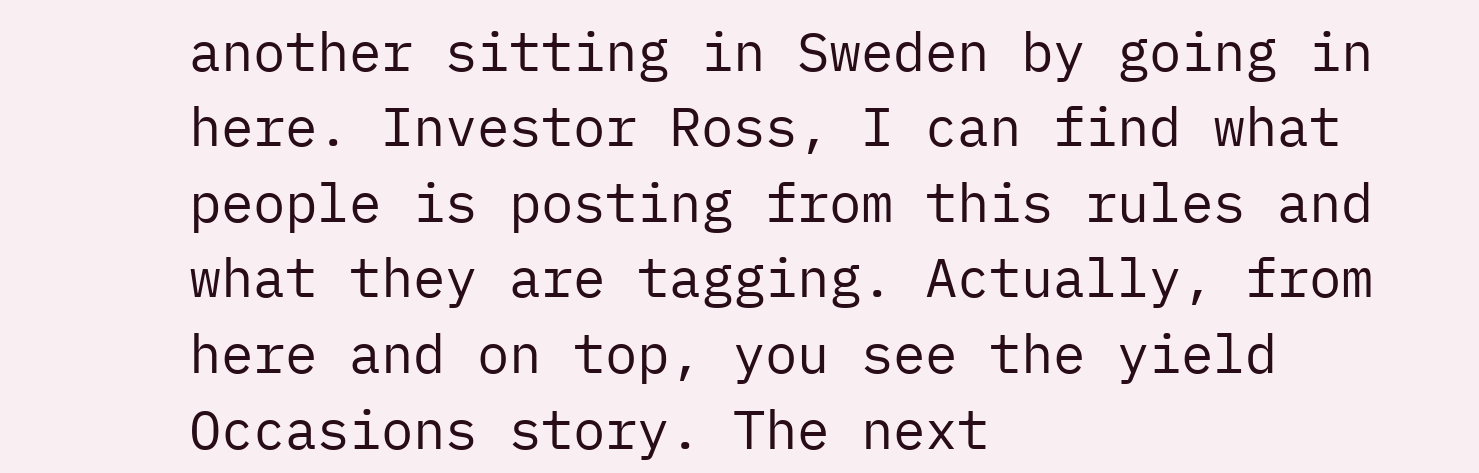another sitting in Sweden by going in here. Investor Ross, I can find what people is posting from this rules and what they are tagging. Actually, from here and on top, you see the yield Occasions story. The next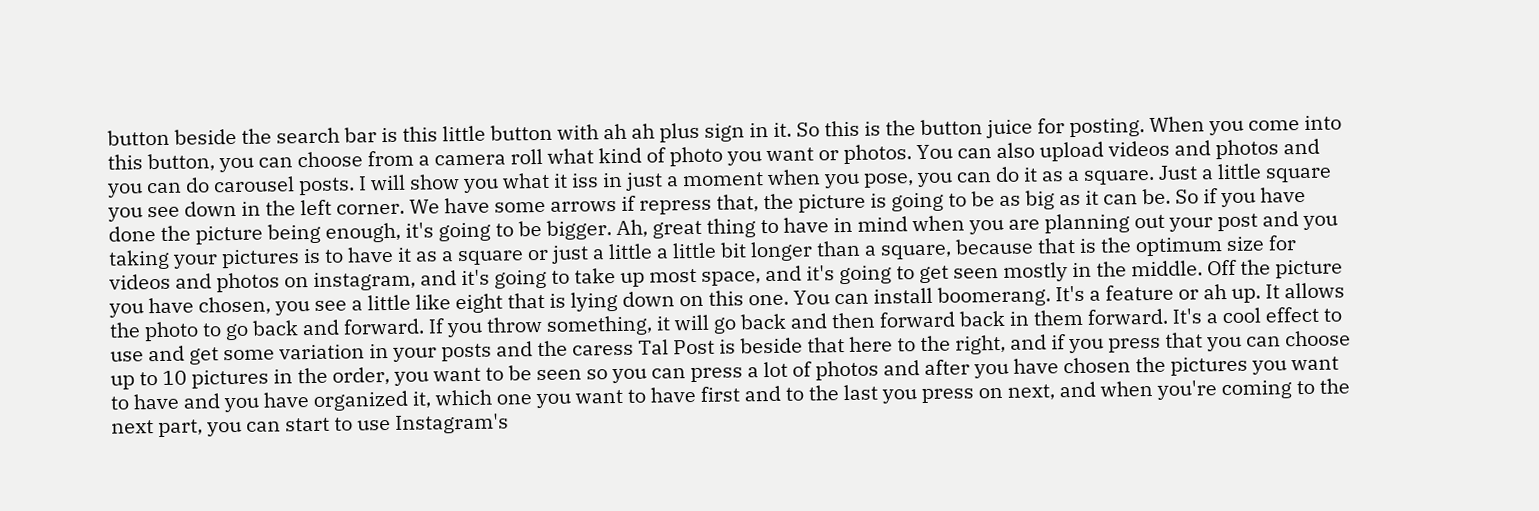button beside the search bar is this little button with ah ah plus sign in it. So this is the button juice for posting. When you come into this button, you can choose from a camera roll what kind of photo you want or photos. You can also upload videos and photos and you can do carousel posts. I will show you what it iss in just a moment when you pose, you can do it as a square. Just a little square you see down in the left corner. We have some arrows if repress that, the picture is going to be as big as it can be. So if you have done the picture being enough, it's going to be bigger. Ah, great thing to have in mind when you are planning out your post and you taking your pictures is to have it as a square or just a little a little bit longer than a square, because that is the optimum size for videos and photos on instagram, and it's going to take up most space, and it's going to get seen mostly in the middle. Off the picture you have chosen, you see a little like eight that is lying down on this one. You can install boomerang. It's a feature or ah up. It allows the photo to go back and forward. If you throw something, it will go back and then forward back in them forward. It's a cool effect to use and get some variation in your posts and the caress Tal Post is beside that here to the right, and if you press that you can choose up to 10 pictures in the order, you want to be seen so you can press a lot of photos and after you have chosen the pictures you want to have and you have organized it, which one you want to have first and to the last you press on next, and when you're coming to the next part, you can start to use Instagram's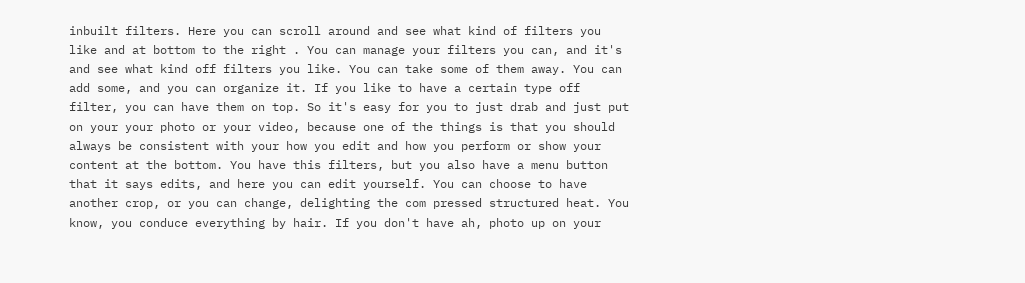inbuilt filters. Here you can scroll around and see what kind of filters you like and at bottom to the right . You can manage your filters you can, and it's and see what kind off filters you like. You can take some of them away. You can add some, and you can organize it. If you like to have a certain type off filter, you can have them on top. So it's easy for you to just drab and just put on your your photo or your video, because one of the things is that you should always be consistent with your how you edit and how you perform or show your content at the bottom. You have this filters, but you also have a menu button that it says edits, and here you can edit yourself. You can choose to have another crop, or you can change, delighting the com pressed structured heat. You know, you conduce everything by hair. If you don't have ah, photo up on your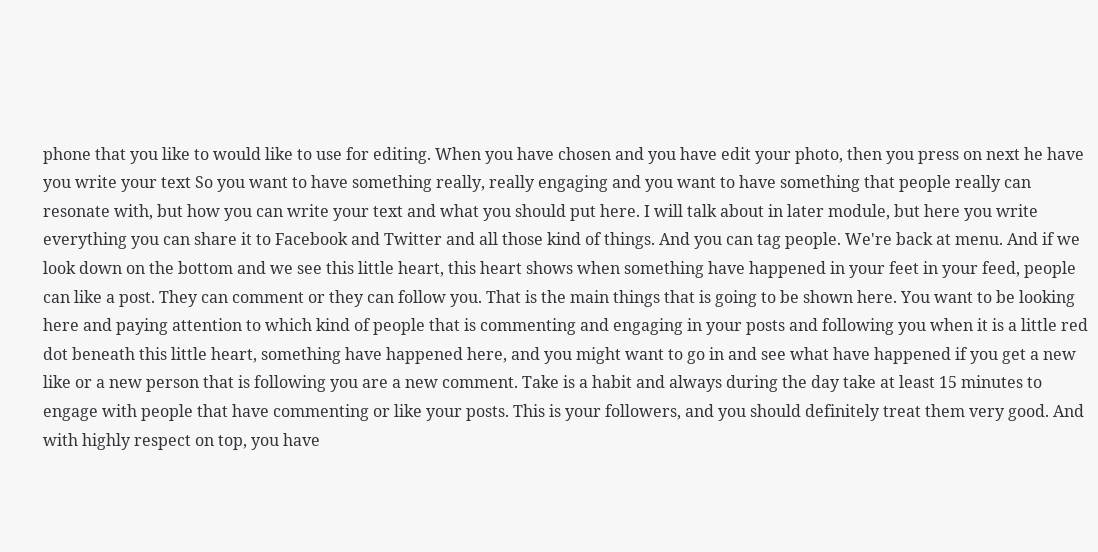phone that you like to would like to use for editing. When you have chosen and you have edit your photo, then you press on next he have you write your text So you want to have something really, really engaging and you want to have something that people really can resonate with, but how you can write your text and what you should put here. I will talk about in later module, but here you write everything you can share it to Facebook and Twitter and all those kind of things. And you can tag people. We're back at menu. And if we look down on the bottom and we see this little heart, this heart shows when something have happened in your feet in your feed, people can like a post. They can comment or they can follow you. That is the main things that is going to be shown here. You want to be looking here and paying attention to which kind of people that is commenting and engaging in your posts and following you when it is a little red dot beneath this little heart, something have happened here, and you might want to go in and see what have happened if you get a new like or a new person that is following you are a new comment. Take is a habit and always during the day take at least 15 minutes to engage with people that have commenting or like your posts. This is your followers, and you should definitely treat them very good. And with highly respect on top, you have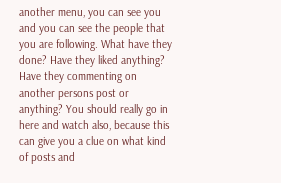another menu, you can see you and you can see the people that you are following. What have they done? Have they liked anything? Have they commenting on another persons post or anything? You should really go in here and watch also, because this can give you a clue on what kind of posts and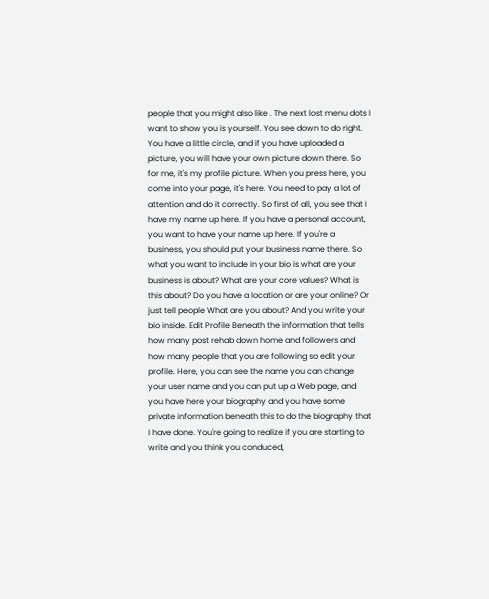people that you might also like . The next lost menu dots I want to show you is yourself. You see down to do right. You have a little circle, and if you have uploaded a picture, you will have your own picture down there. So for me, it's my profile picture. When you press here, you come into your page, it's here. You need to pay a lot of attention and do it correctly. So first of all, you see that I have my name up here. If you have a personal account, you want to have your name up here. If you're a business, you should put your business name there. So what you want to include in your bio is what are your business is about? What are your core values? What is this about? Do you have a location or are your online? Or just tell people What are you about? And you write your bio inside. Edit Profile Beneath the information that tells how many post rehab down home and followers and how many people that you are following so edit your profile. Here, you can see the name you can change your user name and you can put up a Web page, and you have here your biography and you have some private information beneath this to do the biography that I have done. You're going to realize if you are starting to write and you think you conduced,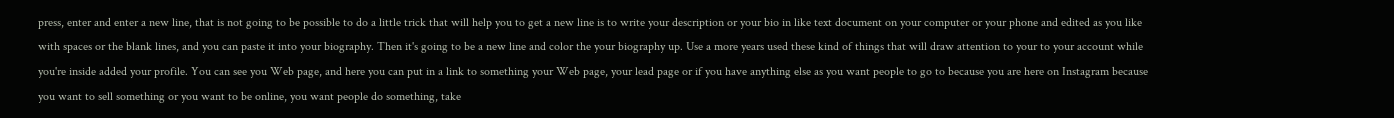press, enter and enter a new line, that is not going to be possible to do a little trick that will help you to get a new line is to write your description or your bio in like text document on your computer or your phone and edited as you like with spaces or the blank lines, and you can paste it into your biography. Then it's going to be a new line and color the your biography up. Use a more years used these kind of things that will draw attention to your to your account while you're inside added your profile. You can see you Web page, and here you can put in a link to something your Web page, your lead page or if you have anything else as you want people to go to because you are here on Instagram because you want to sell something or you want to be online, you want people do something, take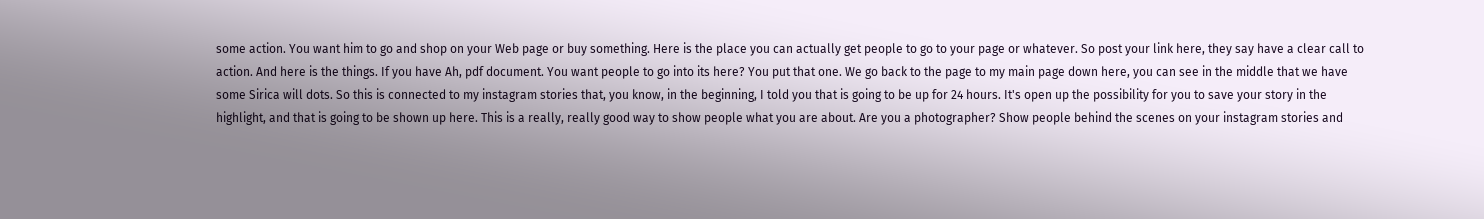some action. You want him to go and shop on your Web page or buy something. Here is the place you can actually get people to go to your page or whatever. So post your link here, they say have a clear call to action. And here is the things. If you have Ah, pdf document. You want people to go into its here? You put that one. We go back to the page to my main page down here, you can see in the middle that we have some Sirica will dots. So this is connected to my instagram stories that, you know, in the beginning, I told you that is going to be up for 24 hours. It's open up the possibility for you to save your story in the highlight, and that is going to be shown up here. This is a really, really good way to show people what you are about. Are you a photographer? Show people behind the scenes on your instagram stories and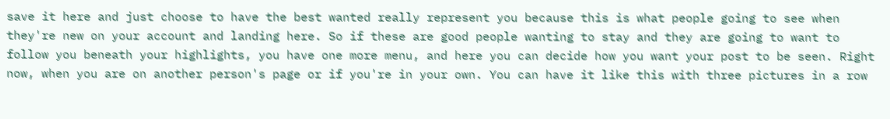save it here and just choose to have the best wanted really represent you because this is what people going to see when they're new on your account and landing here. So if these are good people wanting to stay and they are going to want to follow you beneath your highlights, you have one more menu, and here you can decide how you want your post to be seen. Right now, when you are on another person's page or if you're in your own. You can have it like this with three pictures in a row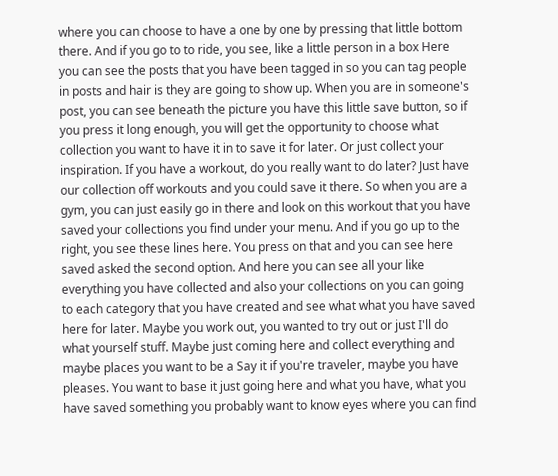where you can choose to have a one by one by pressing that little bottom there. And if you go to to ride, you see, like a little person in a box Here you can see the posts that you have been tagged in so you can tag people in posts and hair is they are going to show up. When you are in someone's post, you can see beneath the picture you have this little save button, so if you press it long enough, you will get the opportunity to choose what collection you want to have it in to save it for later. Or just collect your inspiration. If you have a workout, do you really want to do later? Just have our collection off workouts and you could save it there. So when you are a gym, you can just easily go in there and look on this workout that you have saved your collections you find under your menu. And if you go up to the right, you see these lines here. You press on that and you can see here saved asked the second option. And here you can see all your like everything you have collected and also your collections on you can going to each category that you have created and see what what you have saved here for later. Maybe you work out, you wanted to try out or just I'll do what yourself stuff. Maybe just coming here and collect everything and maybe places you want to be a Say it if you're traveler, maybe you have pleases. You want to base it just going here and what you have, what you have saved something you probably want to know eyes where you can find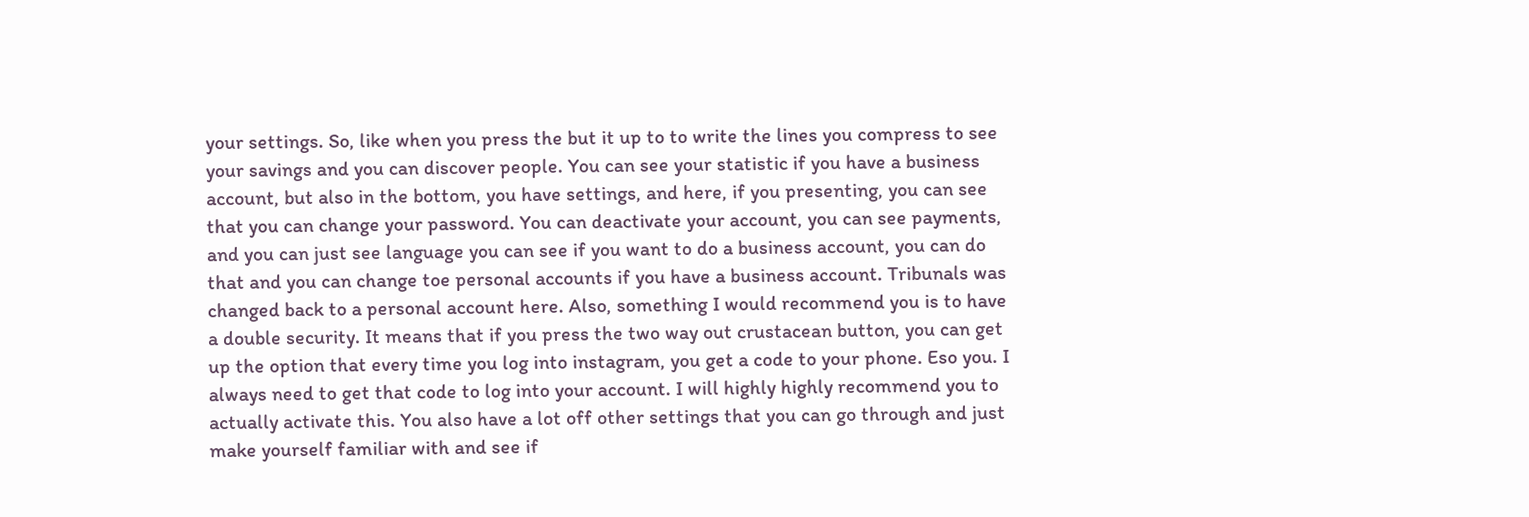your settings. So, like when you press the but it up to to write the lines you compress to see your savings and you can discover people. You can see your statistic if you have a business account, but also in the bottom, you have settings, and here, if you presenting, you can see that you can change your password. You can deactivate your account, you can see payments, and you can just see language you can see if you want to do a business account, you can do that and you can change toe personal accounts if you have a business account. Tribunals was changed back to a personal account here. Also, something I would recommend you is to have a double security. It means that if you press the two way out crustacean button, you can get up the option that every time you log into instagram, you get a code to your phone. Eso you. I always need to get that code to log into your account. I will highly highly recommend you to actually activate this. You also have a lot off other settings that you can go through and just make yourself familiar with and see if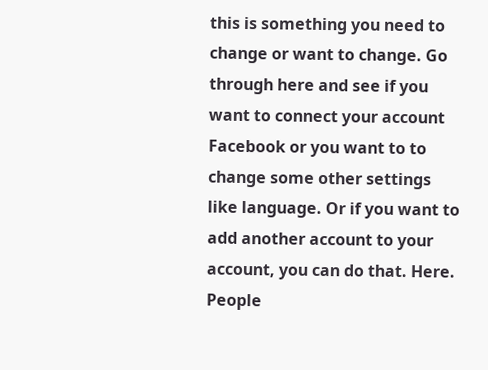this is something you need to change or want to change. Go through here and see if you want to connect your account Facebook or you want to to change some other settings like language. Or if you want to add another account to your account, you can do that. Here. People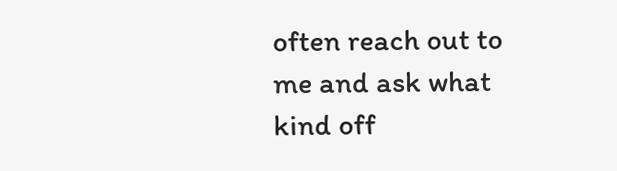often reach out to me and ask what kind off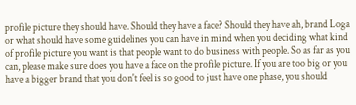profile picture they should have. Should they have a face? Should they have ah, brand Loga or what should have some guidelines you can have in mind when you deciding what kind of profile picture you want is that people want to do business with people. So as far as you can, please make sure does you have a face on the profile picture. If you are too big or you have a bigger brand that you don't feel is so good to just have one phase, you should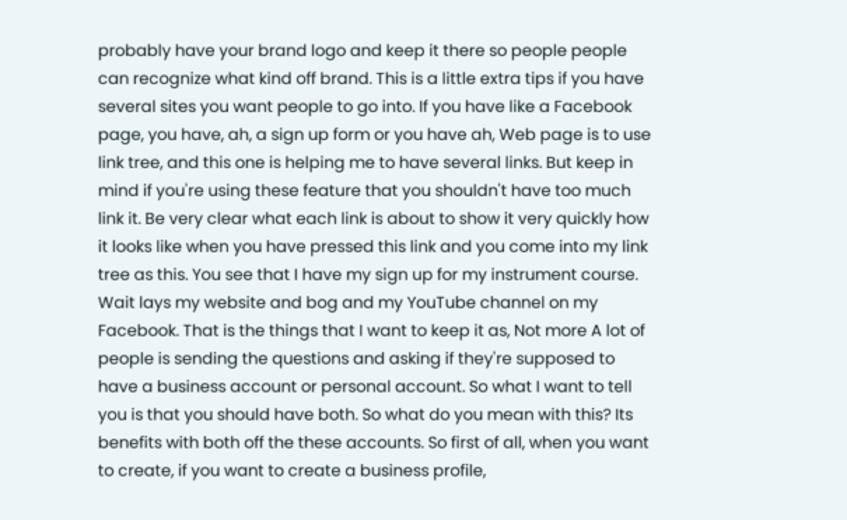probably have your brand logo and keep it there so people people can recognize what kind off brand. This is a little extra tips if you have several sites you want people to go into. If you have like a Facebook page, you have, ah, a sign up form or you have ah, Web page is to use link tree, and this one is helping me to have several links. But keep in mind if you're using these feature that you shouldn't have too much link it. Be very clear what each link is about to show it very quickly how it looks like when you have pressed this link and you come into my link tree as this. You see that I have my sign up for my instrument course. Wait lays my website and bog and my YouTube channel on my Facebook. That is the things that I want to keep it as, Not more A lot of people is sending the questions and asking if they're supposed to have a business account or personal account. So what I want to tell you is that you should have both. So what do you mean with this? Its benefits with both off the these accounts. So first of all, when you want to create, if you want to create a business profile,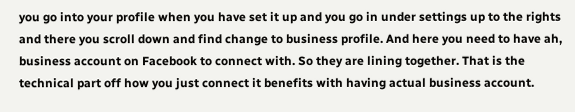you go into your profile when you have set it up and you go in under settings up to the rights and there you scroll down and find change to business profile. And here you need to have ah, business account on Facebook to connect with. So they are lining together. That is the technical part off how you just connect it benefits with having actual business account.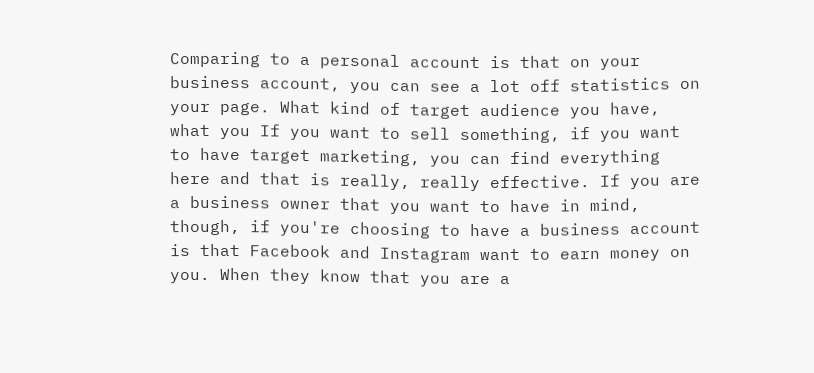Comparing to a personal account is that on your business account, you can see a lot off statistics on your page. What kind of target audience you have, what you If you want to sell something, if you want to have target marketing, you can find everything here and that is really, really effective. If you are a business owner that you want to have in mind, though, if you're choosing to have a business account is that Facebook and Instagram want to earn money on you. When they know that you are a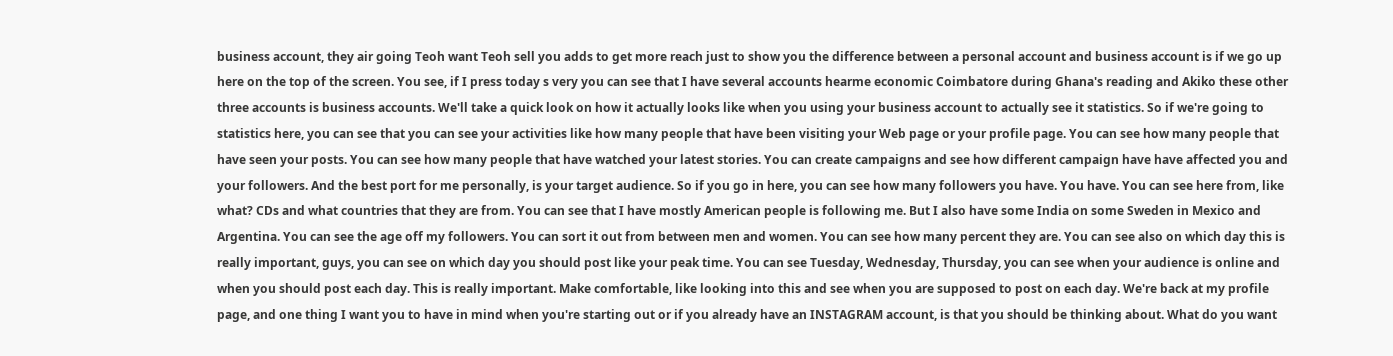business account, they air going Teoh want Teoh sell you adds to get more reach just to show you the difference between a personal account and business account is if we go up here on the top of the screen. You see, if I press today s very you can see that I have several accounts hearme economic Coimbatore during Ghana's reading and Akiko these other three accounts is business accounts. We'll take a quick look on how it actually looks like when you using your business account to actually see it statistics. So if we're going to statistics here, you can see that you can see your activities like how many people that have been visiting your Web page or your profile page. You can see how many people that have seen your posts. You can see how many people that have watched your latest stories. You can create campaigns and see how different campaign have have affected you and your followers. And the best port for me personally, is your target audience. So if you go in here, you can see how many followers you have. You have. You can see here from, like what? CDs and what countries that they are from. You can see that I have mostly American people is following me. But I also have some India on some Sweden in Mexico and Argentina. You can see the age off my followers. You can sort it out from between men and women. You can see how many percent they are. You can see also on which day this is really important, guys, you can see on which day you should post like your peak time. You can see Tuesday, Wednesday, Thursday, you can see when your audience is online and when you should post each day. This is really important. Make comfortable, like looking into this and see when you are supposed to post on each day. We're back at my profile page, and one thing I want you to have in mind when you're starting out or if you already have an INSTAGRAM account, is that you should be thinking about. What do you want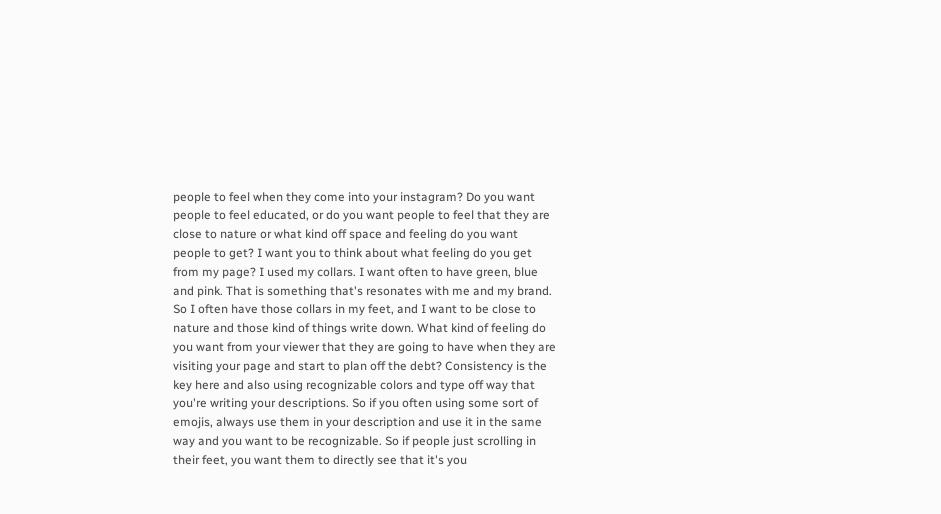people to feel when they come into your instagram? Do you want people to feel educated, or do you want people to feel that they are close to nature or what kind off space and feeling do you want people to get? I want you to think about what feeling do you get from my page? I used my collars. I want often to have green, blue and pink. That is something that's resonates with me and my brand. So I often have those collars in my feet, and I want to be close to nature and those kind of things write down. What kind of feeling do you want from your viewer that they are going to have when they are visiting your page and start to plan off the debt? Consistency is the key here and also using recognizable colors and type off way that you're writing your descriptions. So if you often using some sort of emojis, always use them in your description and use it in the same way and you want to be recognizable. So if people just scrolling in their feet, you want them to directly see that it's you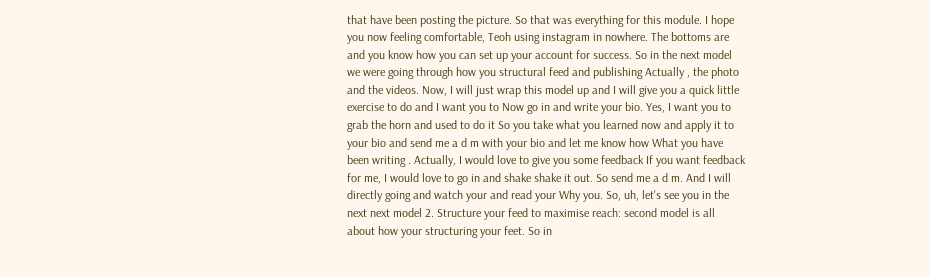that have been posting the picture. So that was everything for this module. I hope you now feeling comfortable, Teoh using instagram in nowhere. The bottoms are and you know how you can set up your account for success. So in the next model we were going through how you structural feed and publishing Actually , the photo and the videos. Now, I will just wrap this model up and I will give you a quick little exercise to do and I want you to Now go in and write your bio. Yes, I want you to grab the horn and used to do it So you take what you learned now and apply it to your bio and send me a d m with your bio and let me know how What you have been writing . Actually, I would love to give you some feedback If you want feedback for me, I would love to go in and shake shake it out. So send me a d m. And I will directly going and watch your and read your Why you. So, uh, let's see you in the next next model 2. Structure your feed to maximise reach: second model is all about how your structuring your feet. So in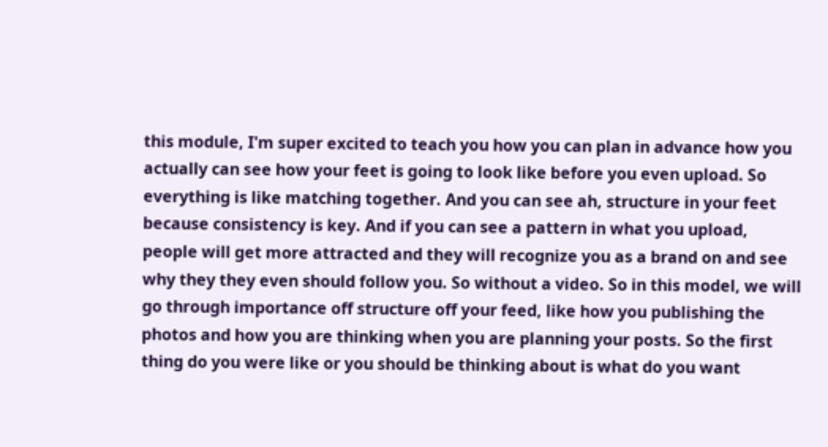this module, I'm super excited to teach you how you can plan in advance how you actually can see how your feet is going to look like before you even upload. So everything is like matching together. And you can see ah, structure in your feet because consistency is key. And if you can see a pattern in what you upload, people will get more attracted and they will recognize you as a brand on and see why they they even should follow you. So without a video. So in this model, we will go through importance off structure off your feed, like how you publishing the photos and how you are thinking when you are planning your posts. So the first thing do you were like or you should be thinking about is what do you want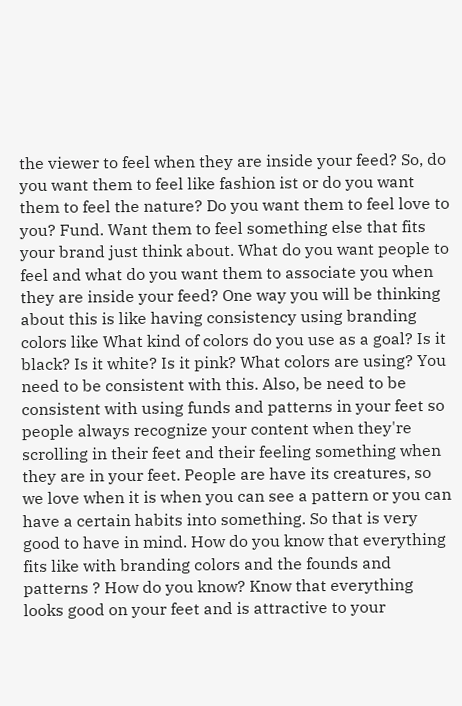the viewer to feel when they are inside your feed? So, do you want them to feel like fashion ist or do you want them to feel the nature? Do you want them to feel love to you? Fund. Want them to feel something else that fits your brand just think about. What do you want people to feel and what do you want them to associate you when they are inside your feed? One way you will be thinking about this is like having consistency using branding colors like What kind of colors do you use as a goal? Is it black? Is it white? Is it pink? What colors are using? You need to be consistent with this. Also, be need to be consistent with using funds and patterns in your feet so people always recognize your content when they're scrolling in their feet and their feeling something when they are in your feet. People are have its creatures, so we love when it is when you can see a pattern or you can have a certain habits into something. So that is very good to have in mind. How do you know that everything fits like with branding colors and the founds and patterns ? How do you know? Know that everything looks good on your feet and is attractive to your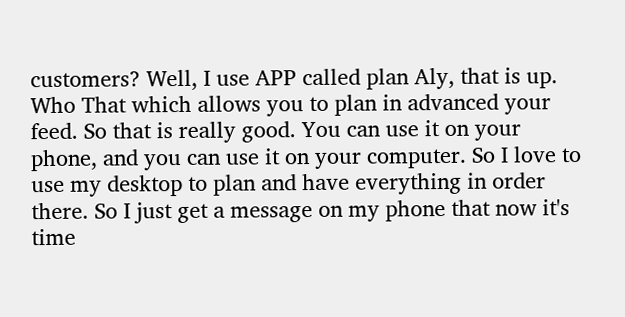customers? Well, I use APP called plan Aly, that is up. Who That which allows you to plan in advanced your feed. So that is really good. You can use it on your phone, and you can use it on your computer. So I love to use my desktop to plan and have everything in order there. So I just get a message on my phone that now it's time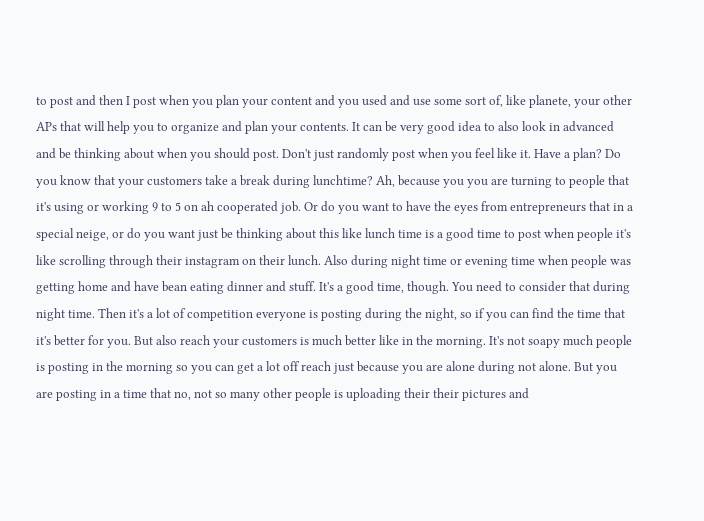to post and then I post when you plan your content and you used and use some sort of, like planete, your other APs that will help you to organize and plan your contents. It can be very good idea to also look in advanced and be thinking about when you should post. Don't just randomly post when you feel like it. Have a plan? Do you know that your customers take a break during lunchtime? Ah, because you you are turning to people that it's using or working 9 to 5 on ah cooperated job. Or do you want to have the eyes from entrepreneurs that in a special neige, or do you want just be thinking about this like lunch time is a good time to post when people it's like scrolling through their instagram on their lunch. Also during night time or evening time when people was getting home and have bean eating dinner and stuff. It's a good time, though. You need to consider that during night time. Then it's a lot of competition everyone is posting during the night, so if you can find the time that it's better for you. But also reach your customers is much better like in the morning. It's not soapy much people is posting in the morning so you can get a lot off reach just because you are alone during not alone. But you are posting in a time that no, not so many other people is uploading their their pictures and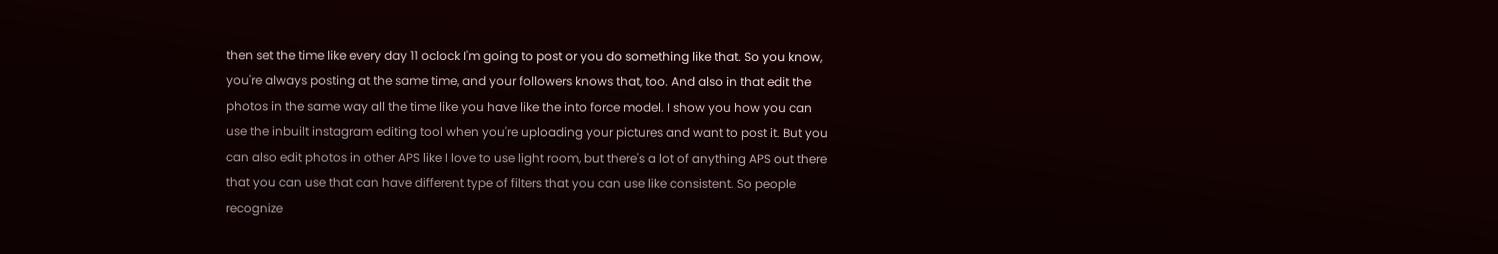then set the time like every day 11 oclock I'm going to post or you do something like that. So you know, you're always posting at the same time, and your followers knows that, too. And also in that edit the photos in the same way all the time like you have like the into force model. I show you how you can use the inbuilt instagram editing tool when you're uploading your pictures and want to post it. But you can also edit photos in other APS like I love to use light room, but there's a lot of anything APS out there that you can use that can have different type of filters that you can use like consistent. So people recognize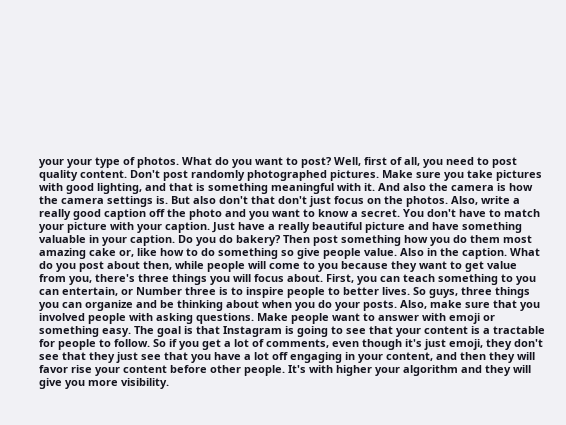your your type of photos. What do you want to post? Well, first of all, you need to post quality content. Don't post randomly photographed pictures. Make sure you take pictures with good lighting, and that is something meaningful with it. And also the camera is how the camera settings is. But also don't that don't just focus on the photos. Also, write a really good caption off the photo and you want to know a secret. You don't have to match your picture with your caption. Just have a really beautiful picture and have something valuable in your caption. Do you do bakery? Then post something how you do them most amazing cake or, like how to do something so give people value. Also in the caption. What do you post about then, while people will come to you because they want to get value from you, there's three things you will focus about. First, you can teach something to you can entertain, or Number three is to inspire people to better lives. So guys, three things you can organize and be thinking about when you do your posts. Also, make sure that you involved people with asking questions. Make people want to answer with emoji or something easy. The goal is that Instagram is going to see that your content is a tractable for people to follow. So if you get a lot of comments, even though it's just emoji, they don't see that they just see that you have a lot off engaging in your content, and then they will favor rise your content before other people. It's with higher your algorithm and they will give you more visibility.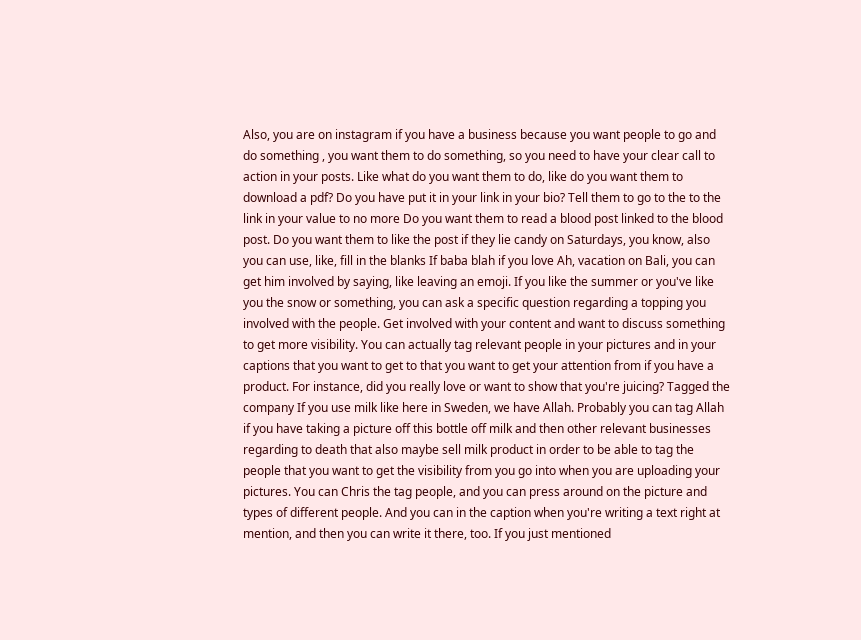Also, you are on instagram if you have a business because you want people to go and do something , you want them to do something, so you need to have your clear call to action in your posts. Like what do you want them to do, like do you want them to download a pdf? Do you have put it in your link in your bio? Tell them to go to the to the link in your value to no more Do you want them to read a blood post linked to the blood post. Do you want them to like the post if they lie candy on Saturdays, you know, also you can use, like, fill in the blanks If baba blah if you love Ah, vacation on Bali, you can get him involved by saying, like leaving an emoji. If you like the summer or you've like you the snow or something, you can ask a specific question regarding a topping you involved with the people. Get involved with your content and want to discuss something to get more visibility. You can actually tag relevant people in your pictures and in your captions that you want to get to that you want to get your attention from if you have a product. For instance, did you really love or want to show that you're juicing? Tagged the company If you use milk like here in Sweden, we have Allah. Probably you can tag Allah if you have taking a picture off this bottle off milk and then other relevant businesses regarding to death that also maybe sell milk product in order to be able to tag the people that you want to get the visibility from you go into when you are uploading your pictures. You can Chris the tag people, and you can press around on the picture and types of different people. And you can in the caption when you're writing a text right at mention, and then you can write it there, too. If you just mentioned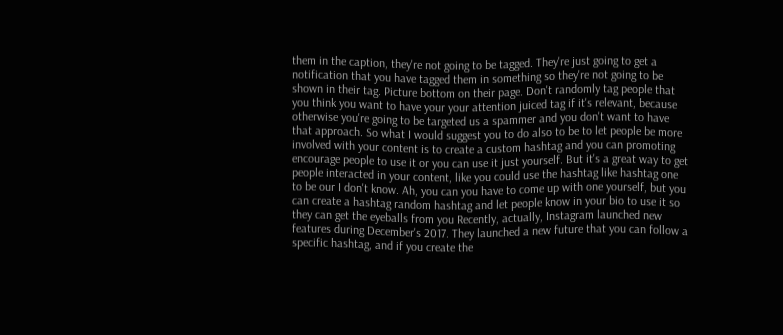them in the caption, they're not going to be tagged. They're just going to get a notification that you have tagged them in something so they're not going to be shown in their tag. Picture bottom on their page. Don't randomly tag people that you think you want to have your your attention juiced tag if it's relevant, because otherwise you're going to be targeted us a spammer and you don't want to have that approach. So what I would suggest you to do also to be to let people be more involved with your content is to create a custom hashtag and you can promoting encourage people to use it or you can use it just yourself. But it's a great way to get people interacted in your content, like you could use the hashtag like hashtag one to be our I don't know. Ah, you can you have to come up with one yourself, but you can create a hashtag random hashtag and let people know in your bio to use it so they can get the eyeballs from you Recently, actually, Instagram launched new features during December's 2017. They launched a new future that you can follow a specific hashtag, and if you create the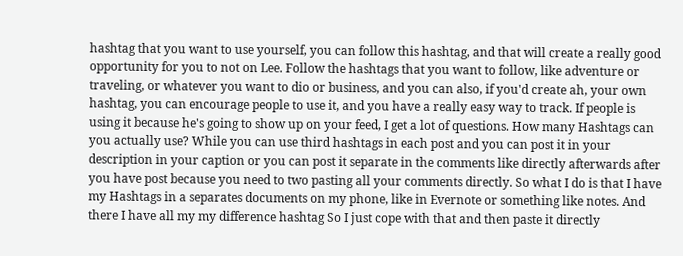hashtag that you want to use yourself, you can follow this hashtag, and that will create a really good opportunity for you to not on Lee. Follow the hashtags that you want to follow, like adventure or traveling, or whatever you want to dio or business, and you can also, if you'd create ah, your own hashtag, you can encourage people to use it, and you have a really easy way to track. If people is using it because he's going to show up on your feed, I get a lot of questions. How many Hashtags can you actually use? While you can use third hashtags in each post and you can post it in your description in your caption or you can post it separate in the comments like directly afterwards after you have post because you need to two pasting all your comments directly. So what I do is that I have my Hashtags in a separates documents on my phone, like in Evernote or something like notes. And there I have all my my difference hashtag So I just cope with that and then paste it directly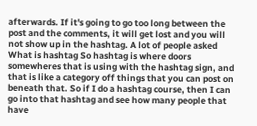afterwards. If it's going to go too long between the post and the comments, it will get lost and you will not show up in the hashtag. A lot of people asked What is hashtag So hashtag is where doors somewheres that is using with the hashtag sign, and that is like a category off things that you can post on beneath that. So if I do a hashtag course, then I can go into that hashtag and see how many people that have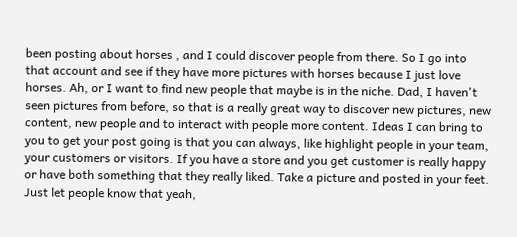been posting about horses , and I could discover people from there. So I go into that account and see if they have more pictures with horses because I just love horses. Ah, or I want to find new people that maybe is in the niche. Dad, I haven't seen pictures from before, so that is a really great way to discover new pictures, new content, new people and to interact with people more content. Ideas I can bring to you to get your post going is that you can always, like highlight people in your team, your customers or visitors. If you have a store and you get customer is really happy or have both something that they really liked. Take a picture and posted in your feet. Just let people know that yeah,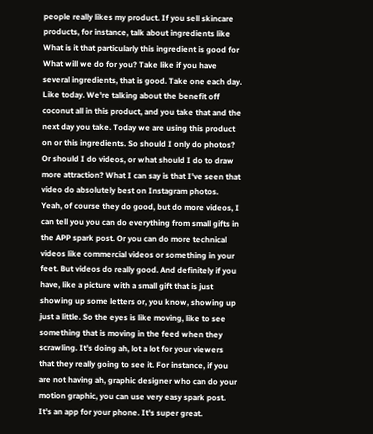people really likes my product. If you sell skincare products, for instance, talk about ingredients like What is it that particularly this ingredient is good for What will we do for you? Take like if you have several ingredients, that is good. Take one each day. Like today. We're talking about the benefit off coconut all in this product, and you take that and the next day you take. Today we are using this product on or this ingredients. So should I only do photos? Or should I do videos, or what should I do to draw more attraction? What I can say is that I've seen that video do absolutely best on Instagram photos. Yeah, of course they do good, but do more videos, I can tell you you can do everything from small gifts in the APP spark post. Or you can do more technical videos like commercial videos or something in your feet. But videos do really good. And definitely if you have, like a picture with a small gift that is just showing up some letters or, you know, showing up just a little. So the eyes is like moving, like to see something that is moving in the feed when they scrawling. It's doing ah, lot a lot for your viewers that they really going to see it. For instance, if you are not having ah, graphic designer who can do your motion graphic, you can use very easy spark post. It's an app for your phone. It's super great.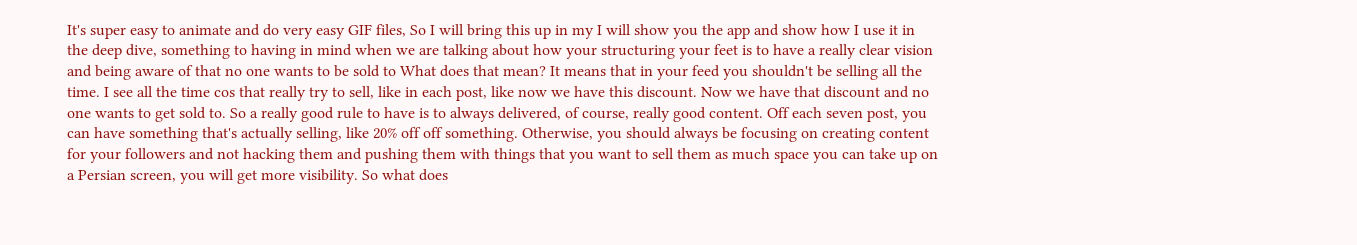It's super easy to animate and do very easy GIF files, So I will bring this up in my I will show you the app and show how I use it in the deep dive, something to having in mind when we are talking about how your structuring your feet is to have a really clear vision and being aware of that no one wants to be sold to What does that mean? It means that in your feed you shouldn't be selling all the time. I see all the time cos that really try to sell, like in each post, like now we have this discount. Now we have that discount and no one wants to get sold to. So a really good rule to have is to always delivered, of course, really good content. Off each seven post, you can have something that's actually selling, like 20% off off something. Otherwise, you should always be focusing on creating content for your followers and not hacking them and pushing them with things that you want to sell them as much space you can take up on a Persian screen, you will get more visibility. So what does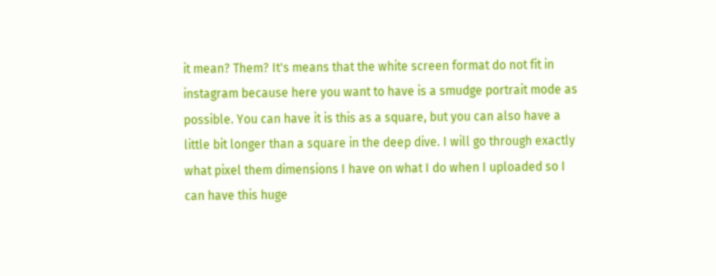it mean? Them? It's means that the white screen format do not fit in instagram because here you want to have is a smudge portrait mode as possible. You can have it is this as a square, but you can also have a little bit longer than a square in the deep dive. I will go through exactly what pixel them dimensions I have on what I do when I uploaded so I can have this huge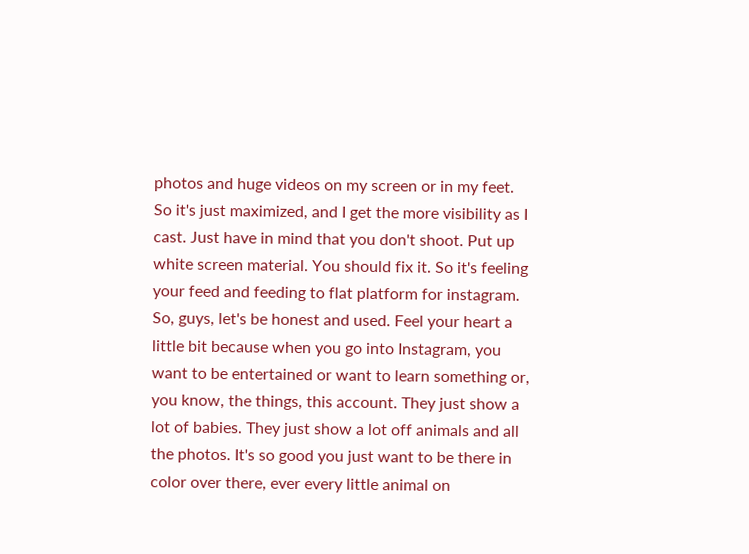photos and huge videos on my screen or in my feet. So it's just maximized, and I get the more visibility as I cast. Just have in mind that you don't shoot. Put up white screen material. You should fix it. So it's feeling your feed and feeding to flat platform for instagram. So, guys, let's be honest and used. Feel your heart a little bit because when you go into Instagram, you want to be entertained or want to learn something or, you know, the things, this account. They just show a lot of babies. They just show a lot off animals and all the photos. It's so good you just want to be there in color over there, ever every little animal on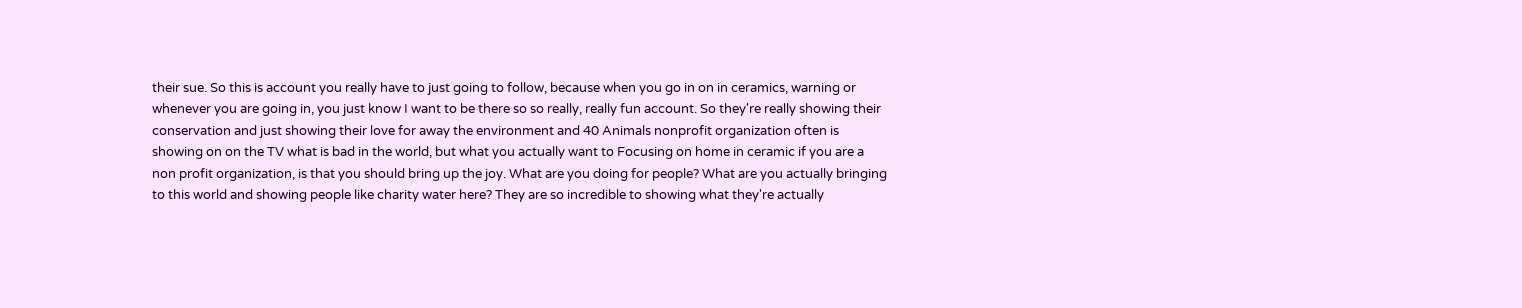their sue. So this is account you really have to just going to follow, because when you go in on in ceramics, warning or whenever you are going in, you just know I want to be there so so really, really fun account. So they're really showing their conservation and just showing their love for away the environment and 40 Animals nonprofit organization often is showing on on the TV what is bad in the world, but what you actually want to Focusing on home in ceramic if you are a non profit organization, is that you should bring up the joy. What are you doing for people? What are you actually bringing to this world and showing people like charity water here? They are so incredible to showing what they're actually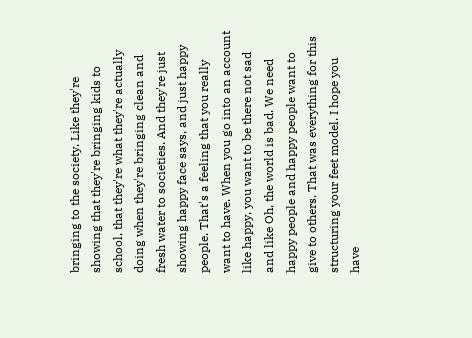bringing to the society. Like they're showing that they're bringing kids to school, that they're what they're actually doing when they're bringing clean and fresh water to societies. And they're just showing happy face says, and just happy people. That's a feeling that you really want to have. When you go into an account like happy, you want to be there not sad and like Oh, the world is bad. We need happy people and happy people want to give to others. That was everything for this structuring your feet model. I hope you have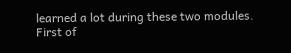learned a lot during these two modules. First of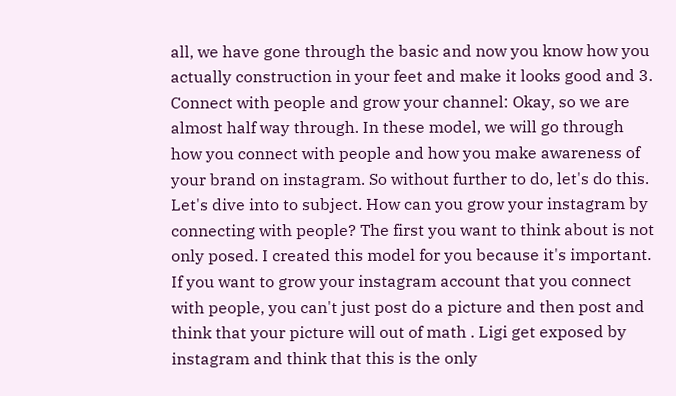all, we have gone through the basic and now you know how you actually construction in your feet and make it looks good and 3. Connect with people and grow your channel: Okay, so we are almost half way through. In these model, we will go through how you connect with people and how you make awareness of your brand on instagram. So without further to do, let's do this. Let's dive into to subject. How can you grow your instagram by connecting with people? The first you want to think about is not only posed. I created this model for you because it's important. If you want to grow your instagram account that you connect with people, you can't just post do a picture and then post and think that your picture will out of math . Ligi get exposed by instagram and think that this is the only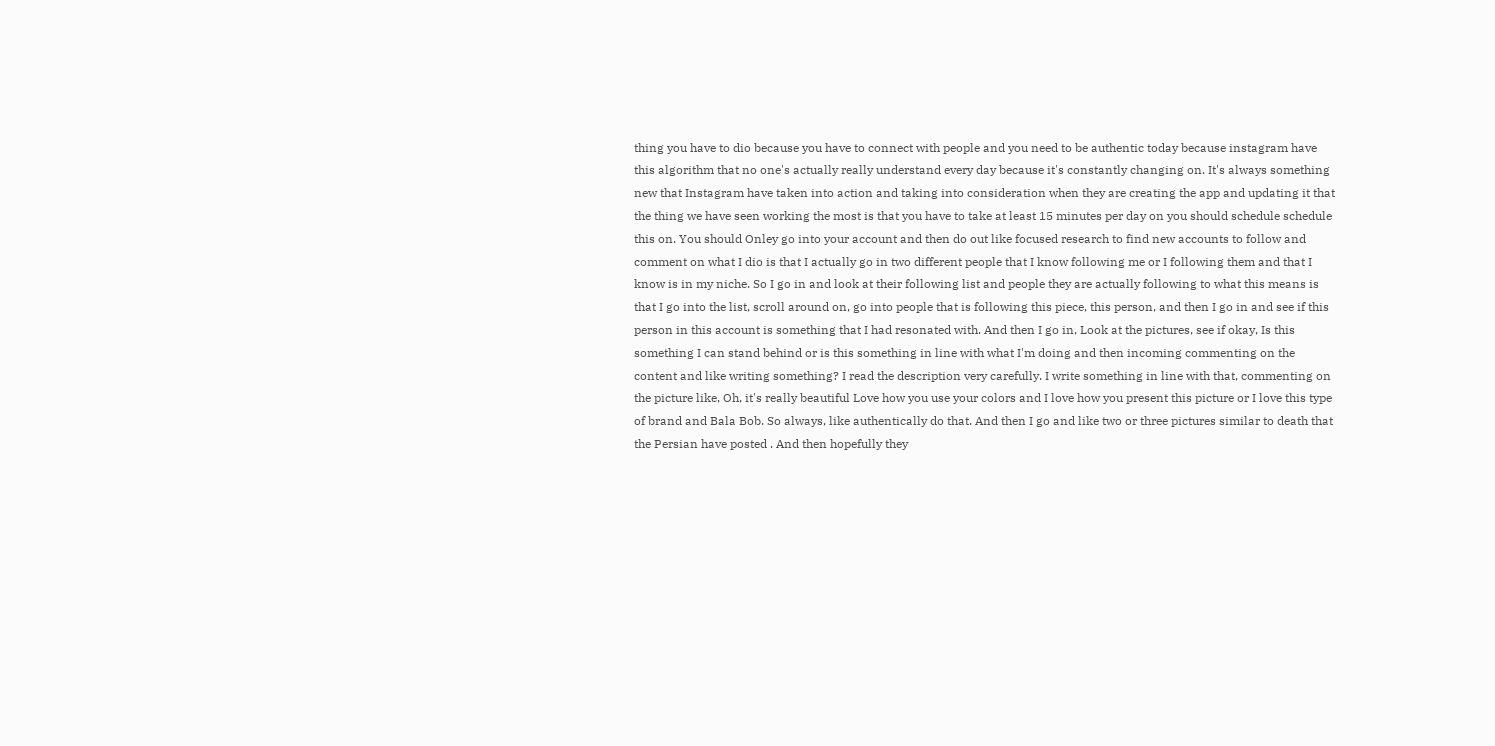thing you have to dio because you have to connect with people and you need to be authentic today because instagram have this algorithm that no one's actually really understand every day because it's constantly changing on. It's always something new that Instagram have taken into action and taking into consideration when they are creating the app and updating it that the thing we have seen working the most is that you have to take at least 15 minutes per day on you should schedule schedule this on. You should Onley go into your account and then do out like focused research to find new accounts to follow and comment on what I dio is that I actually go in two different people that I know following me or I following them and that I know is in my niche. So I go in and look at their following list and people they are actually following to what this means is that I go into the list, scroll around on, go into people that is following this piece, this person, and then I go in and see if this person in this account is something that I had resonated with. And then I go in, Look at the pictures, see if okay, Is this something I can stand behind or is this something in line with what I'm doing and then incoming commenting on the content and like writing something? I read the description very carefully. I write something in line with that, commenting on the picture like, Oh, it's really beautiful Love how you use your colors and I love how you present this picture or I love this type of brand and Bala Bob. So always, like authentically do that. And then I go and like two or three pictures similar to death that the Persian have posted . And then hopefully they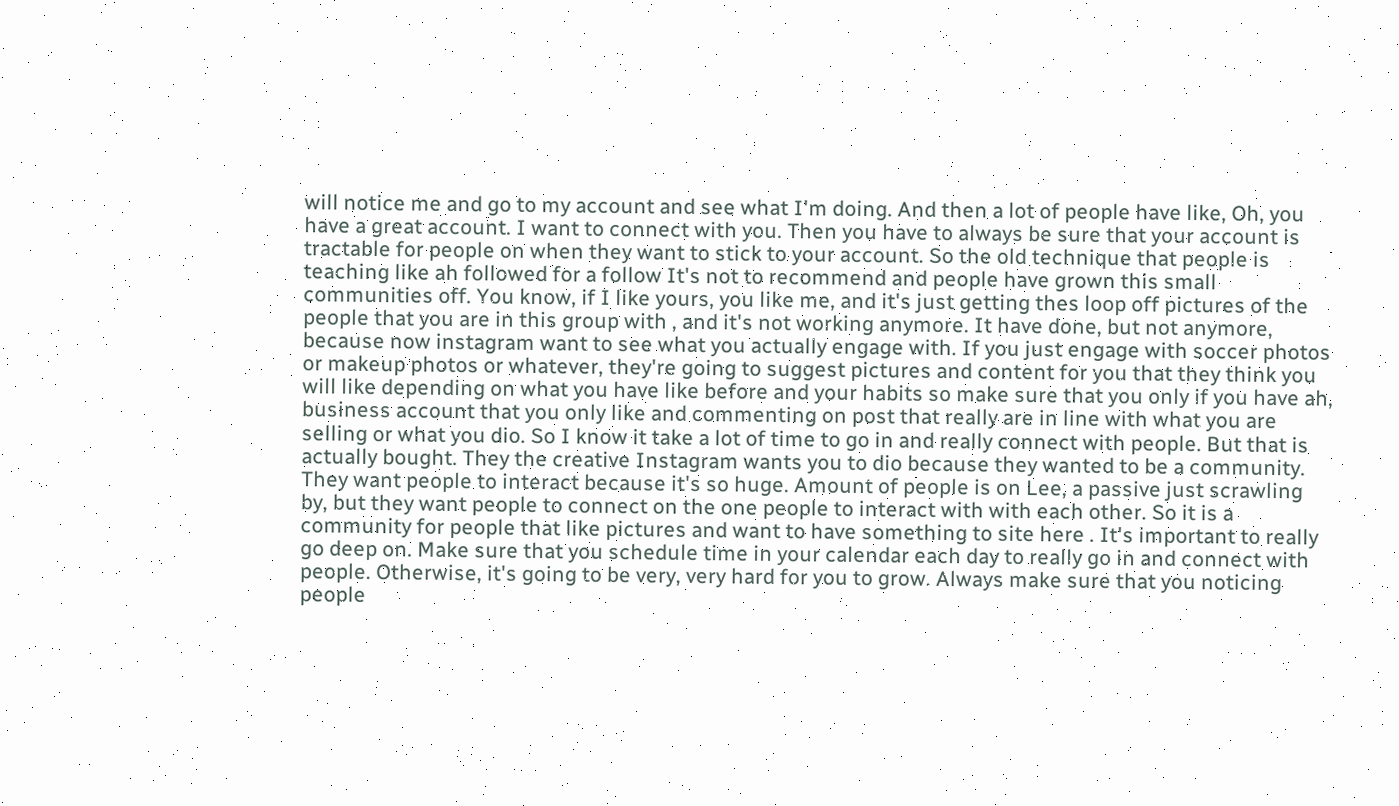will notice me and go to my account and see what I'm doing. And then a lot of people have like, Oh, you have a great account. I want to connect with you. Then you have to always be sure that your account is tractable for people on when they want to stick to your account. So the old technique that people is teaching like ah followed for a follow It's not to recommend and people have grown this small communities off. You know, if I like yours, you like me, and it's just getting thes loop off pictures of the people that you are in this group with , and it's not working anymore. It have done, but not anymore, because now instagram want to see what you actually engage with. If you just engage with soccer photos or makeup photos or whatever, they're going to suggest pictures and content for you that they think you will like depending on what you have like before and your habits so make sure that you only if you have ah, business account that you only like and commenting on post that really are in line with what you are selling or what you dio. So I know it take a lot of time to go in and really connect with people. But that is actually bought. They the creative Instagram wants you to dio because they wanted to be a community. They want people to interact because it's so huge. Amount of people is on Lee, a passive just scrawling by, but they want people to connect on the one people to interact with with each other. So it is a community for people that like pictures and want to have something to site here . It's important to really go deep on. Make sure that you schedule time in your calendar each day to really go in and connect with people. Otherwise, it's going to be very, very hard for you to grow. Always make sure that you noticing people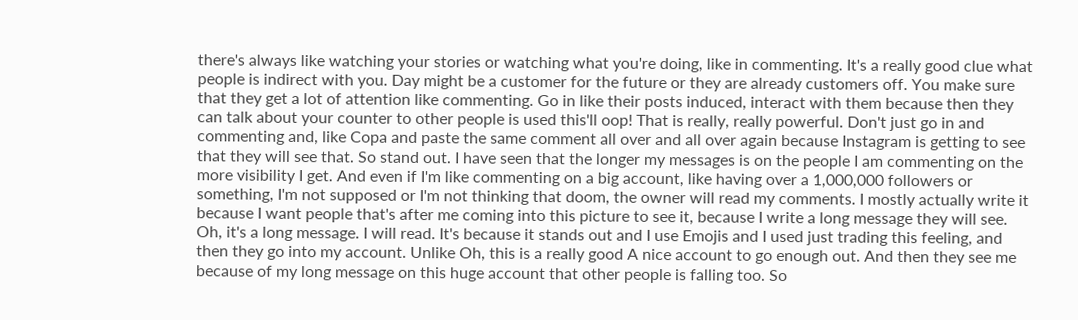there's always like watching your stories or watching what you're doing, like in commenting. It's a really good clue what people is indirect with you. Day might be a customer for the future or they are already customers off. You make sure that they get a lot of attention like commenting. Go in like their posts induced, interact with them because then they can talk about your counter to other people is used this'll oop! That is really, really powerful. Don't just go in and commenting and, like Copa and paste the same comment all over and all over again because Instagram is getting to see that they will see that. So stand out. I have seen that the longer my messages is on the people I am commenting on the more visibility I get. And even if I'm like commenting on a big account, like having over a 1,000,000 followers or something, I'm not supposed or I'm not thinking that doom, the owner will read my comments. I mostly actually write it because I want people that's after me coming into this picture to see it, because I write a long message they will see. Oh, it's a long message. I will read. It's because it stands out and I use Emojis and I used just trading this feeling, and then they go into my account. Unlike Oh, this is a really good A nice account to go enough out. And then they see me because of my long message on this huge account that other people is falling too. So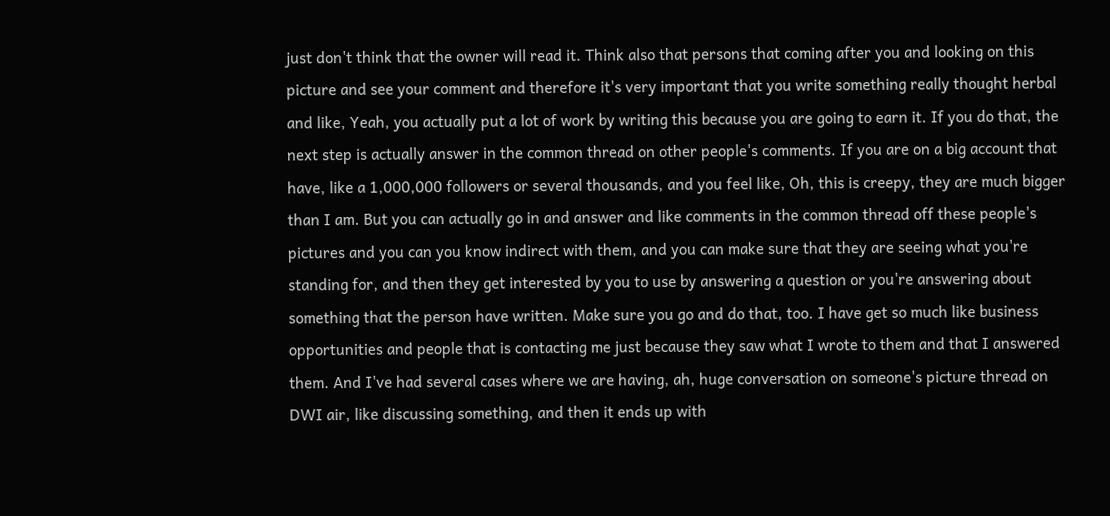just don't think that the owner will read it. Think also that persons that coming after you and looking on this picture and see your comment and therefore it's very important that you write something really thought herbal and like, Yeah, you actually put a lot of work by writing this because you are going to earn it. If you do that, the next step is actually answer in the common thread on other people's comments. If you are on a big account that have, like a 1,000,000 followers or several thousands, and you feel like, Oh, this is creepy, they are much bigger than I am. But you can actually go in and answer and like comments in the common thread off these people's pictures and you can you know indirect with them, and you can make sure that they are seeing what you're standing for, and then they get interested by you to use by answering a question or you're answering about something that the person have written. Make sure you go and do that, too. I have get so much like business opportunities and people that is contacting me just because they saw what I wrote to them and that I answered them. And I've had several cases where we are having, ah, huge conversation on someone's picture thread on DWI air, like discussing something, and then it ends up with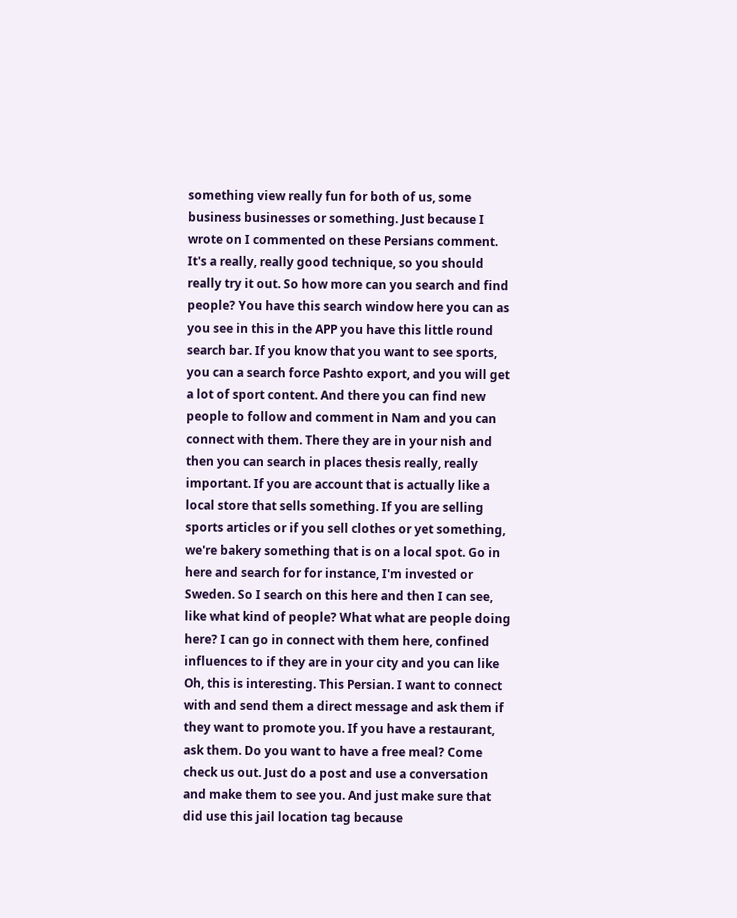something view really fun for both of us, some business businesses or something. Just because I wrote on I commented on these Persians comment. It's a really, really good technique, so you should really try it out. So how more can you search and find people? You have this search window here you can as you see in this in the APP you have this little round search bar. If you know that you want to see sports, you can a search force Pashto export, and you will get a lot of sport content. And there you can find new people to follow and comment in Nam and you can connect with them. There they are in your nish and then you can search in places thesis really, really important. If you are account that is actually like a local store that sells something. If you are selling sports articles or if you sell clothes or yet something, we're bakery something that is on a local spot. Go in here and search for for instance, I'm invested or Sweden. So I search on this here and then I can see, like what kind of people? What what are people doing here? I can go in connect with them here, confined influences to if they are in your city and you can like Oh, this is interesting. This Persian. I want to connect with and send them a direct message and ask them if they want to promote you. If you have a restaurant, ask them. Do you want to have a free meal? Come check us out. Just do a post and use a conversation and make them to see you. And just make sure that did use this jail location tag because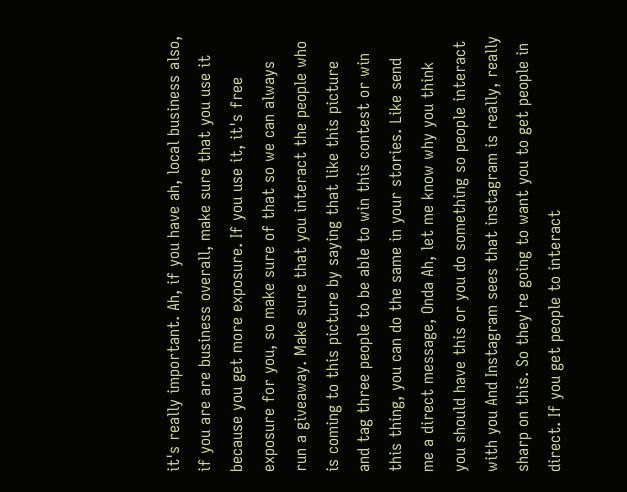it's really important. Ah, if you have ah, local business also, if you are are business overall, make sure that you use it because you get more exposure. If you use it, it's free exposure for you, so make sure of that so we can always run a giveaway. Make sure that you interact the people who is coming to this picture by saying that like this picture and tag three people to be able to win this contest or win this thing, you can do the same in your stories. Like send me a direct message, Onda Ah, let me know why you think you should have this or you do something so people interact with you And Instagram sees that instagram is really, really sharp on this. So they're going to want you to get people in direct. If you get people to interact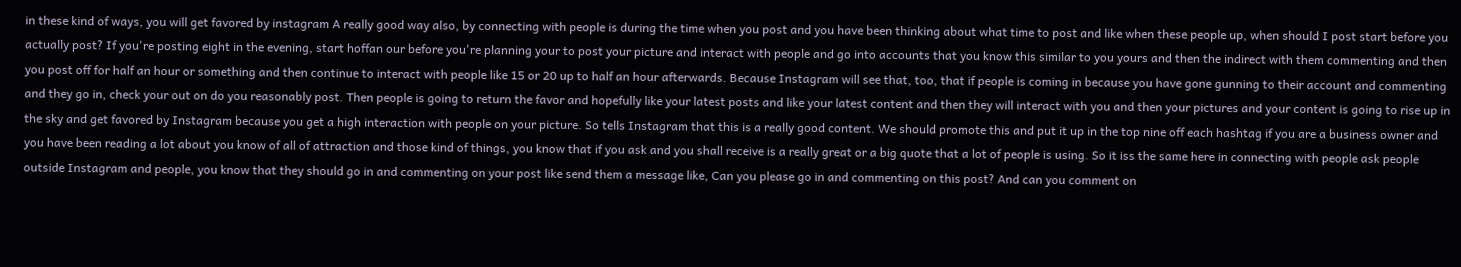in these kind of ways, you will get favored by instagram A really good way also, by connecting with people is during the time when you post and you have been thinking about what time to post and like when these people up, when should I post start before you actually post? If you're posting eight in the evening, start hoffan our before you're planning your to post your picture and interact with people and go into accounts that you know this similar to you yours and then the indirect with them commenting and then you post off for half an hour or something and then continue to interact with people like 15 or 20 up to half an hour afterwards. Because Instagram will see that, too, that if people is coming in because you have gone gunning to their account and commenting and they go in, check your out on do you reasonably post. Then people is going to return the favor and hopefully like your latest posts and like your latest content and then they will interact with you and then your pictures and your content is going to rise up in the sky and get favored by Instagram because you get a high interaction with people on your picture. So tells Instagram that this is a really good content. We should promote this and put it up in the top nine off each hashtag if you are a business owner and you have been reading a lot about you know of all of attraction and those kind of things, you know that if you ask and you shall receive is a really great or a big quote that a lot of people is using. So it iss the same here in connecting with people ask people outside Instagram and people, you know that they should go in and commenting on your post like send them a message like, Can you please go in and commenting on this post? And can you comment on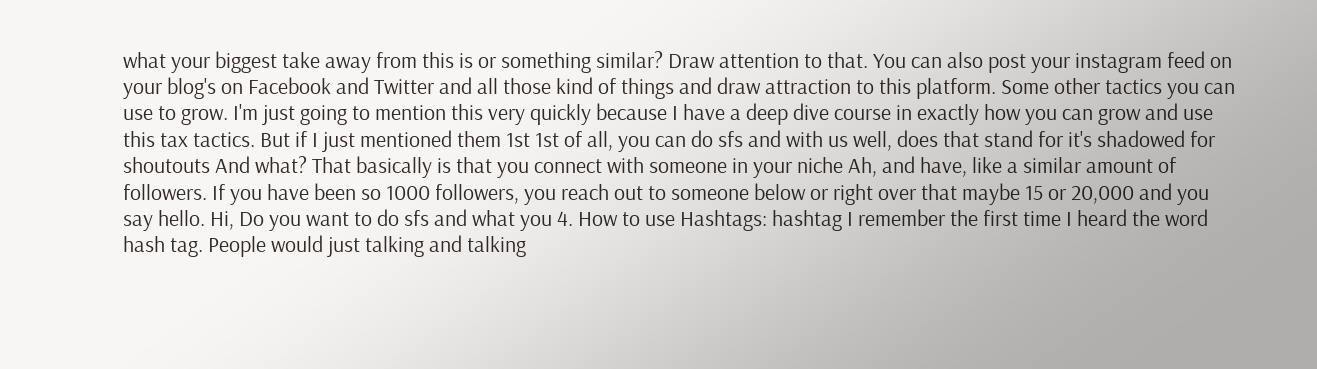what your biggest take away from this is or something similar? Draw attention to that. You can also post your instagram feed on your blog's on Facebook and Twitter and all those kind of things and draw attraction to this platform. Some other tactics you can use to grow. I'm just going to mention this very quickly because I have a deep dive course in exactly how you can grow and use this tax tactics. But if I just mentioned them 1st 1st of all, you can do sfs and with us well, does that stand for it's shadowed for shoutouts And what? That basically is that you connect with someone in your niche Ah, and have, like a similar amount of followers. If you have been so 1000 followers, you reach out to someone below or right over that maybe 15 or 20,000 and you say hello. Hi, Do you want to do sfs and what you 4. How to use Hashtags: hashtag I remember the first time I heard the word hash tag. People would just talking and talking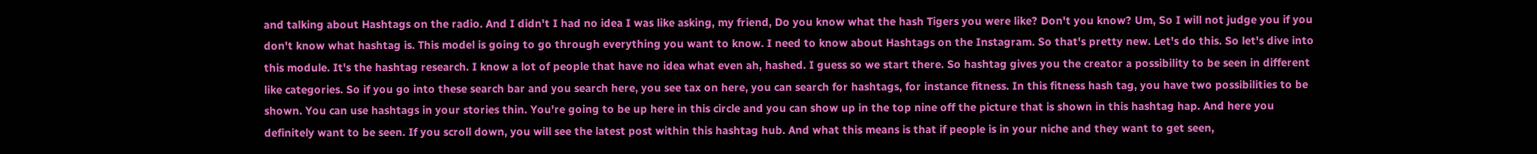and talking about Hashtags on the radio. And I didn't I had no idea I was like asking, my friend, Do you know what the hash Tigers you were like? Don't you know? Um, So I will not judge you if you don't know what hashtag is. This model is going to go through everything you want to know. I need to know about Hashtags on the Instagram. So that's pretty new. Let's do this. So let's dive into this module. It's the hashtag research. I know a lot of people that have no idea what even ah, hashed. I guess so we start there. So hashtag gives you the creator a possibility to be seen in different like categories. So if you go into these search bar and you search here, you see tax on here, you can search for hashtags, for instance fitness. In this fitness hash tag, you have two possibilities to be shown. You can use hashtags in your stories thin. You're going to be up here in this circle and you can show up in the top nine off the picture that is shown in this hashtag hap. And here you definitely want to be seen. If you scroll down, you will see the latest post within this hashtag hub. And what this means is that if people is in your niche and they want to get seen,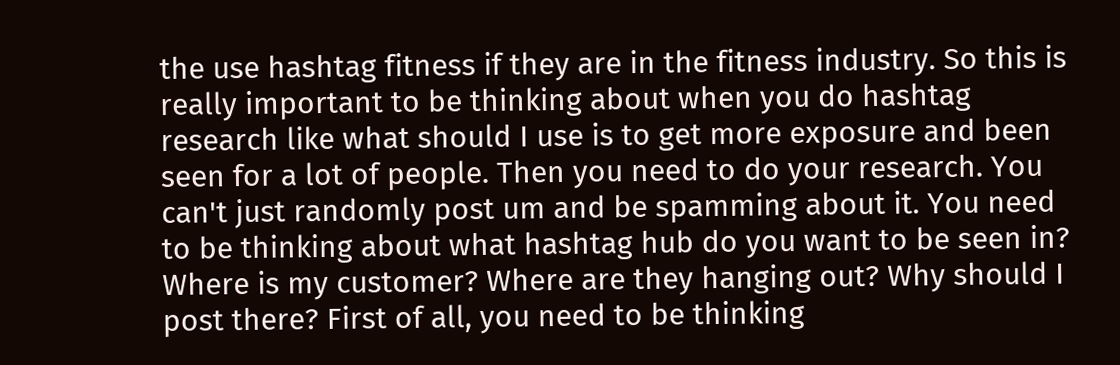the use hashtag fitness if they are in the fitness industry. So this is really important to be thinking about when you do hashtag research like what should I use is to get more exposure and been seen for a lot of people. Then you need to do your research. You can't just randomly post um and be spamming about it. You need to be thinking about what hashtag hub do you want to be seen in? Where is my customer? Where are they hanging out? Why should I post there? First of all, you need to be thinking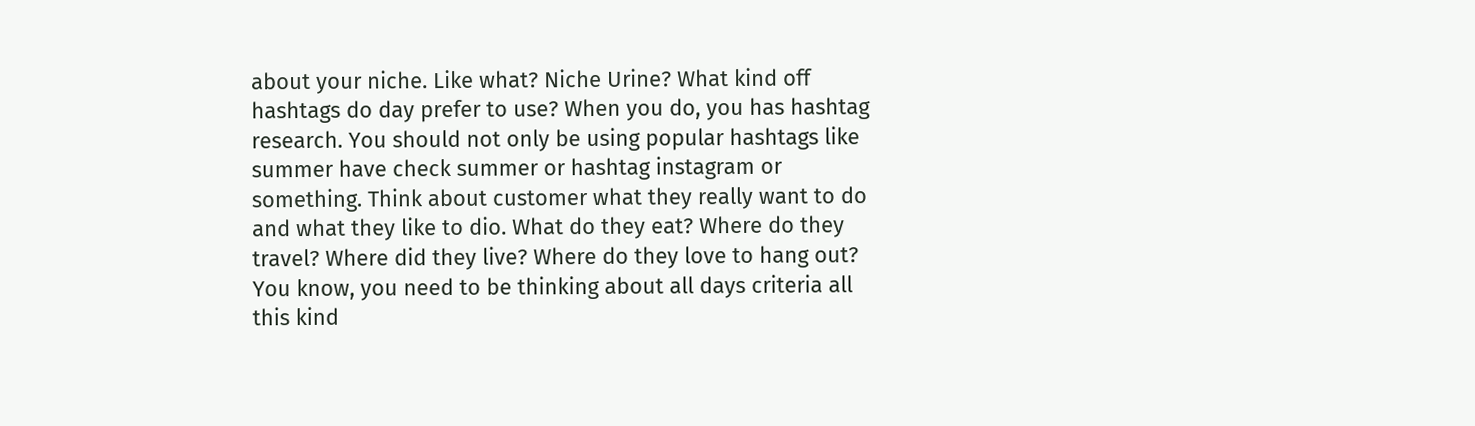about your niche. Like what? Niche Urine? What kind off hashtags do day prefer to use? When you do, you has hashtag research. You should not only be using popular hashtags like summer have check summer or hashtag instagram or something. Think about customer what they really want to do and what they like to dio. What do they eat? Where do they travel? Where did they live? Where do they love to hang out? You know, you need to be thinking about all days criteria all this kind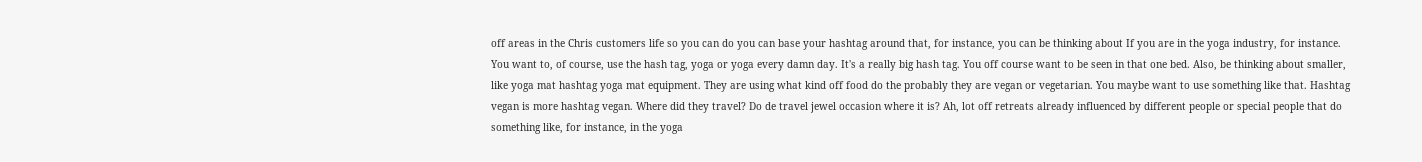off areas in the Chris customers life so you can do you can base your hashtag around that, for instance, you can be thinking about If you are in the yoga industry, for instance. You want to, of course, use the hash tag, yoga or yoga every damn day. It's a really big hash tag. You off course want to be seen in that one bed. Also, be thinking about smaller, like yoga mat hashtag yoga mat equipment. They are using what kind off food do the probably they are vegan or vegetarian. You maybe want to use something like that. Hashtag vegan is more hashtag vegan. Where did they travel? Do de travel jewel occasion where it is? Ah, lot off retreats already influenced by different people or special people that do something like, for instance, in the yoga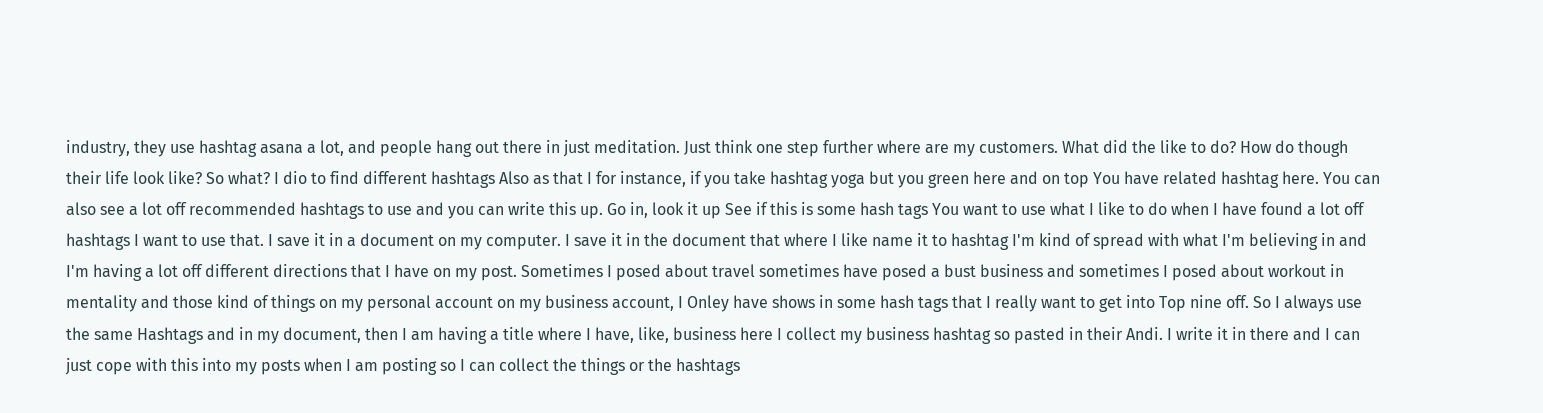industry, they use hashtag asana a lot, and people hang out there in just meditation. Just think one step further where are my customers. What did the like to do? How do though their life look like? So what? I dio to find different hashtags Also as that I for instance, if you take hashtag yoga but you green here and on top You have related hashtag here. You can also see a lot off recommended hashtags to use and you can write this up. Go in, look it up See if this is some hash tags You want to use what I like to do when I have found a lot off hashtags I want to use that. I save it in a document on my computer. I save it in the document that where I like name it to hashtag I'm kind of spread with what I'm believing in and I'm having a lot off different directions that I have on my post. Sometimes I posed about travel sometimes have posed a bust business and sometimes I posed about workout in mentality and those kind of things on my personal account on my business account, I Onley have shows in some hash tags that I really want to get into Top nine off. So I always use the same Hashtags and in my document, then I am having a title where I have, like, business here I collect my business hashtag so pasted in their Andi. I write it in there and I can just cope with this into my posts when I am posting so I can collect the things or the hashtags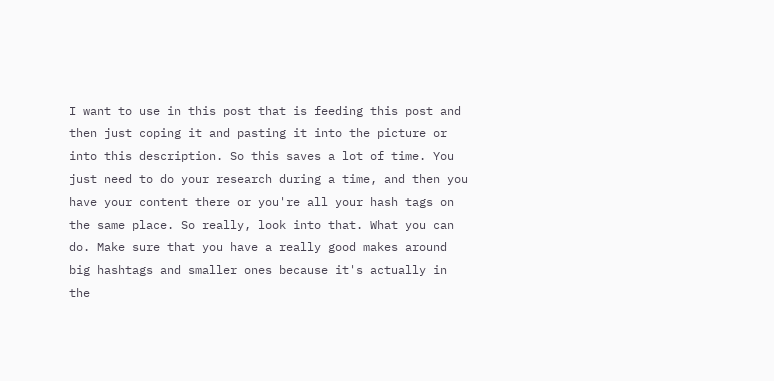I want to use in this post that is feeding this post and then just coping it and pasting it into the picture or into this description. So this saves a lot of time. You just need to do your research during a time, and then you have your content there or you're all your hash tags on the same place. So really, look into that. What you can do. Make sure that you have a really good makes around big hashtags and smaller ones because it's actually in the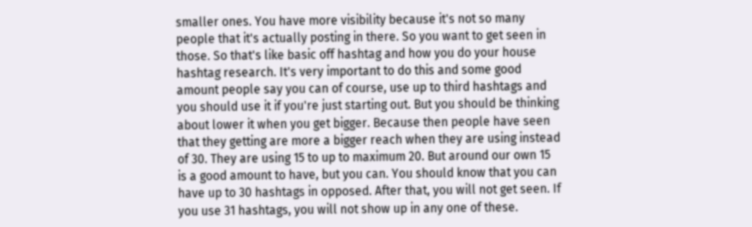smaller ones. You have more visibility because it's not so many people that it's actually posting in there. So you want to get seen in those. So that's like basic off hashtag and how you do your house hashtag research. It's very important to do this and some good amount people say you can of course, use up to third hashtags and you should use it if you're just starting out. But you should be thinking about lower it when you get bigger. Because then people have seen that they getting are more a bigger reach when they are using instead of 30. They are using 15 to up to maximum 20. But around our own 15 is a good amount to have, but you can. You should know that you can have up to 30 hashtags in opposed. After that, you will not get seen. If you use 31 hashtags, you will not show up in any one of these.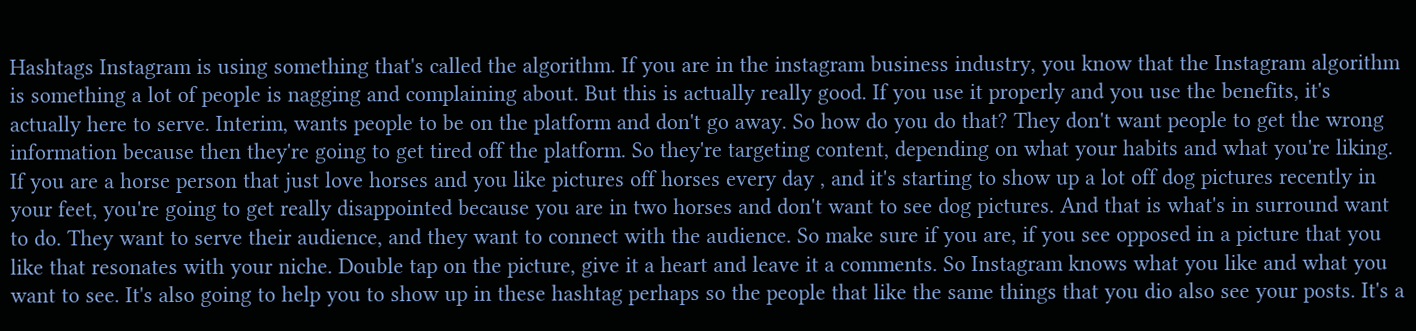Hashtags Instagram is using something that's called the algorithm. If you are in the instagram business industry, you know that the Instagram algorithm is something a lot of people is nagging and complaining about. But this is actually really good. If you use it properly and you use the benefits, it's actually here to serve. Interim, wants people to be on the platform and don't go away. So how do you do that? They don't want people to get the wrong information because then they're going to get tired off the platform. So they're targeting content, depending on what your habits and what you're liking. If you are a horse person that just love horses and you like pictures off horses every day , and it's starting to show up a lot off dog pictures recently in your feet, you're going to get really disappointed because you are in two horses and don't want to see dog pictures. And that is what's in surround want to do. They want to serve their audience, and they want to connect with the audience. So make sure if you are, if you see opposed in a picture that you like that resonates with your niche. Double tap on the picture, give it a heart and leave it a comments. So Instagram knows what you like and what you want to see. It's also going to help you to show up in these hashtag perhaps so the people that like the same things that you dio also see your posts. It's a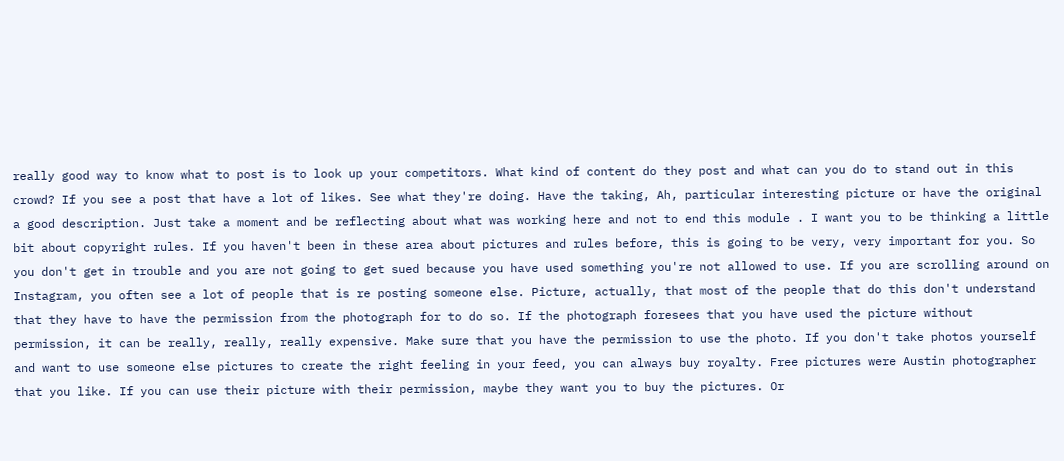really good way to know what to post is to look up your competitors. What kind of content do they post and what can you do to stand out in this crowd? If you see a post that have a lot of likes. See what they're doing. Have the taking, Ah, particular interesting picture or have the original a good description. Just take a moment and be reflecting about what was working here and not to end this module . I want you to be thinking a little bit about copyright rules. If you haven't been in these area about pictures and rules before, this is going to be very, very important for you. So you don't get in trouble and you are not going to get sued because you have used something you're not allowed to use. If you are scrolling around on Instagram, you often see a lot of people that is re posting someone else. Picture, actually, that most of the people that do this don't understand that they have to have the permission from the photograph for to do so. If the photograph foresees that you have used the picture without permission, it can be really, really, really expensive. Make sure that you have the permission to use the photo. If you don't take photos yourself and want to use someone else pictures to create the right feeling in your feed, you can always buy royalty. Free pictures were Austin photographer that you like. If you can use their picture with their permission, maybe they want you to buy the pictures. Or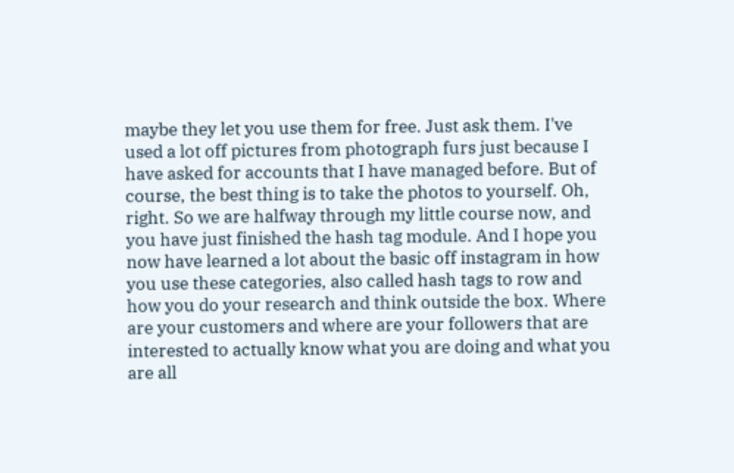maybe they let you use them for free. Just ask them. I've used a lot off pictures from photograph furs just because I have asked for accounts that I have managed before. But of course, the best thing is to take the photos to yourself. Oh, right. So we are halfway through my little course now, and you have just finished the hash tag module. And I hope you now have learned a lot about the basic off instagram in how you use these categories, also called hash tags to row and how you do your research and think outside the box. Where are your customers and where are your followers that are interested to actually know what you are doing and what you are all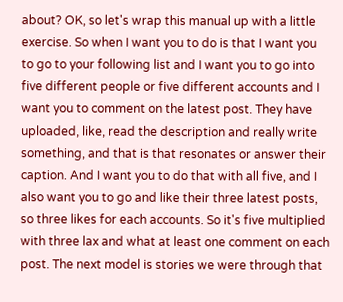about? OK, so let's wrap this manual up with a little exercise. So when I want you to do is that I want you to go to your following list and I want you to go into five different people or five different accounts and I want you to comment on the latest post. They have uploaded, like, read the description and really write something, and that is that resonates or answer their caption. And I want you to do that with all five, and I also want you to go and like their three latest posts, so three likes for each accounts. So it's five multiplied with three lax and what at least one comment on each post. The next model is stories we were through that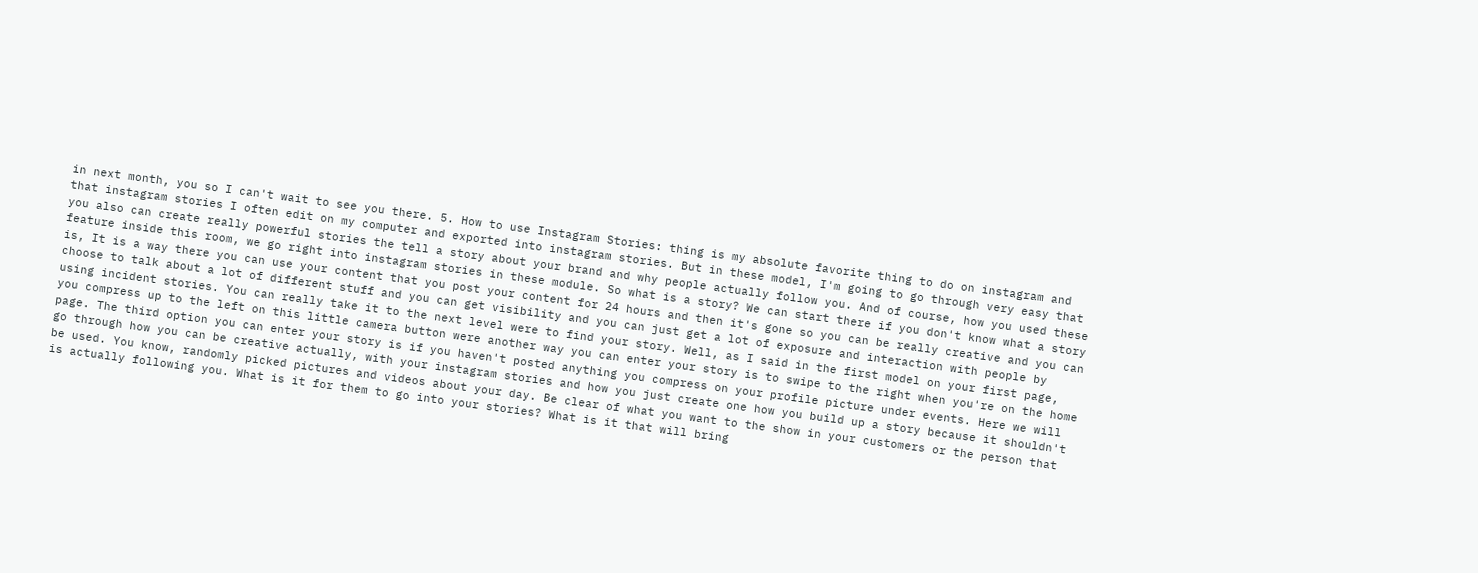in next month, you so I can't wait to see you there. 5. How to use Instagram Stories: thing is my absolute favorite thing to do on instagram and that instagram stories I often edit on my computer and exported into instagram stories. But in these model, I'm going to go through very easy that you also can create really powerful stories the tell a story about your brand and why people actually follow you. And of course, how you used these feature inside this room, we go right into instagram stories in these module. So what is a story? We can start there if you don't know what a story is, It is a way there you can use your content that you post your content for 24 hours and then it's gone so you can be really creative and you can choose to talk about a lot of different stuff and you can get visibility and you can just get a lot of exposure and interaction with people by using incident stories. You can really take it to the next level were to find your story. Well, as I said in the first model on your first page, you compress up to the left on this little camera button were another way you can enter your story is to swipe to the right when you're on the home page. The third option you can enter your story is if you haven't posted anything you compress on your profile picture under events. Here we will go through how you can be creative actually, with your instagram stories and how you just create one how you build up a story because it shouldn't be used. You know, randomly picked pictures and videos about your day. Be clear of what you want to the show in your customers or the person that is actually following you. What is it for them to go into your stories? What is it that will bring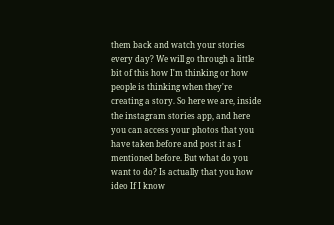them back and watch your stories every day? We will go through a little bit of this how I'm thinking or how people is thinking when they're creating a story. So here we are, inside the instagram stories app, and here you can access your photos that you have taken before and post it as I mentioned before. But what do you want to do? Is actually that you how ideo If I know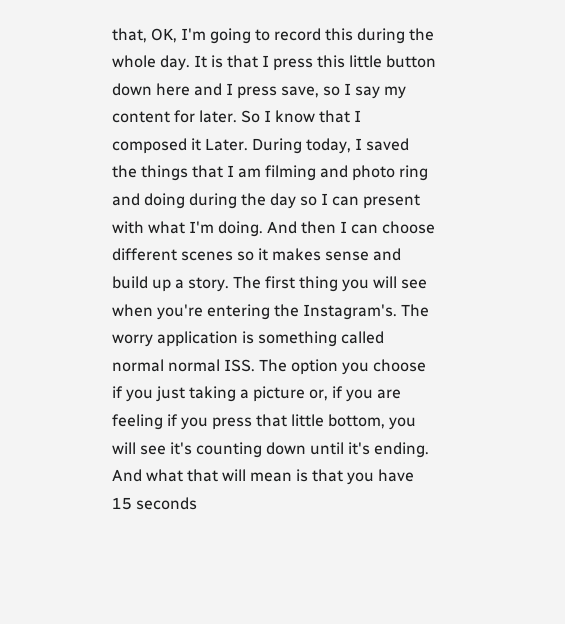that, OK, I'm going to record this during the whole day. It is that I press this little button down here and I press save, so I say my content for later. So I know that I composed it Later. During today, I saved the things that I am filming and photo ring and doing during the day so I can present with what I'm doing. And then I can choose different scenes so it makes sense and build up a story. The first thing you will see when you're entering the Instagram's. The worry application is something called normal normal ISS. The option you choose if you just taking a picture or, if you are feeling if you press that little bottom, you will see it's counting down until it's ending. And what that will mean is that you have 15 seconds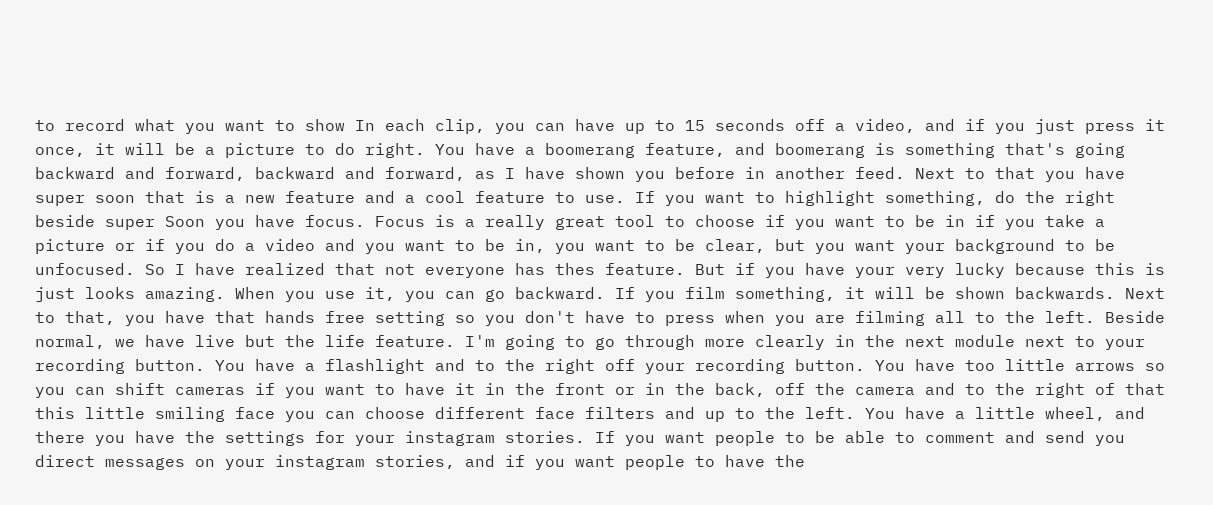to record what you want to show In each clip, you can have up to 15 seconds off a video, and if you just press it once, it will be a picture to do right. You have a boomerang feature, and boomerang is something that's going backward and forward, backward and forward, as I have shown you before in another feed. Next to that you have super soon that is a new feature and a cool feature to use. If you want to highlight something, do the right beside super Soon you have focus. Focus is a really great tool to choose if you want to be in if you take a picture or if you do a video and you want to be in, you want to be clear, but you want your background to be unfocused. So I have realized that not everyone has thes feature. But if you have your very lucky because this is just looks amazing. When you use it, you can go backward. If you film something, it will be shown backwards. Next to that, you have that hands free setting so you don't have to press when you are filming all to the left. Beside normal, we have live but the life feature. I'm going to go through more clearly in the next module next to your recording button. You have a flashlight and to the right off your recording button. You have too little arrows so you can shift cameras if you want to have it in the front or in the back, off the camera and to the right of that this little smiling face you can choose different face filters and up to the left. You have a little wheel, and there you have the settings for your instagram stories. If you want people to be able to comment and send you direct messages on your instagram stories, and if you want people to have the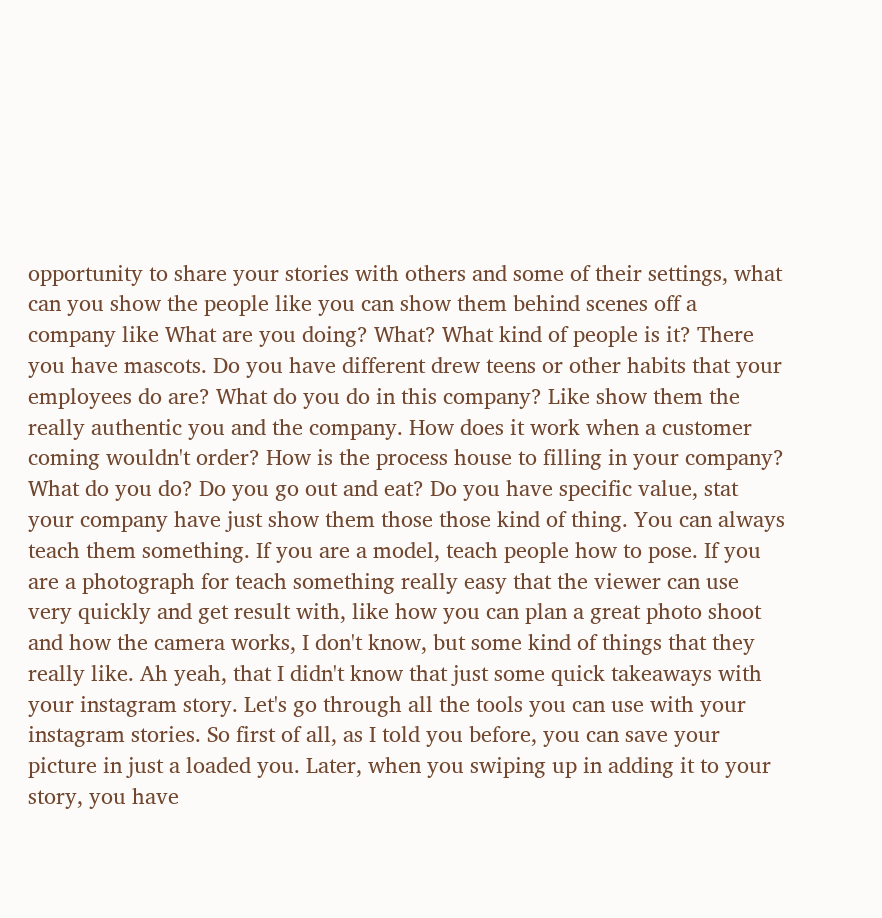opportunity to share your stories with others and some of their settings, what can you show the people like you can show them behind scenes off a company like What are you doing? What? What kind of people is it? There you have mascots. Do you have different drew teens or other habits that your employees do are? What do you do in this company? Like show them the really authentic you and the company. How does it work when a customer coming wouldn't order? How is the process house to filling in your company? What do you do? Do you go out and eat? Do you have specific value, stat your company have just show them those those kind of thing. You can always teach them something. If you are a model, teach people how to pose. If you are a photograph for teach something really easy that the viewer can use very quickly and get result with, like how you can plan a great photo shoot and how the camera works, I don't know, but some kind of things that they really like. Ah yeah, that I didn't know that just some quick takeaways with your instagram story. Let's go through all the tools you can use with your instagram stories. So first of all, as I told you before, you can save your picture in just a loaded you. Later, when you swiping up in adding it to your story, you have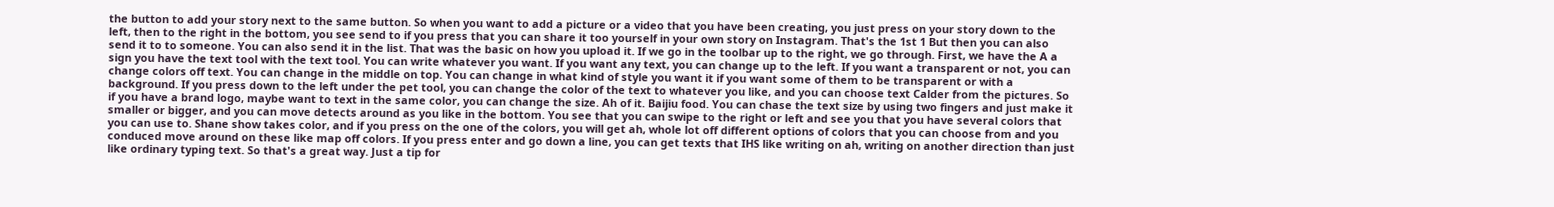the button to add your story next to the same button. So when you want to add a picture or a video that you have been creating, you just press on your story down to the left, then to the right in the bottom, you see send to if you press that you can share it too yourself in your own story on Instagram. That's the 1st 1 But then you can also send it to to someone. You can also send it in the list. That was the basic on how you upload it. If we go in the toolbar up to the right, we go through. First, we have the A a sign you have the text tool with the text tool. You can write whatever you want. If you want any text, you can change up to the left. If you want a transparent or not, you can change colors off text. You can change in the middle on top. You can change in what kind of style you want it if you want some of them to be transparent or with a background. If you press down to the left under the pet tool, you can change the color of the text to whatever you like, and you can choose text Calder from the pictures. So if you have a brand logo, maybe want to text in the same color, you can change the size. Ah of it. Baijiu food. You can chase the text size by using two fingers and just make it smaller or bigger, and you can move detects around as you like in the bottom. You see that you can swipe to the right or left and see you that you have several colors that you can use to. Shane show takes color, and if you press on the one of the colors, you will get ah, whole lot off different options of colors that you can choose from and you conduced move around on these like map off colors. If you press enter and go down a line, you can get texts that IHS like writing on ah, writing on another direction than just like ordinary typing text. So that's a great way. Just a tip for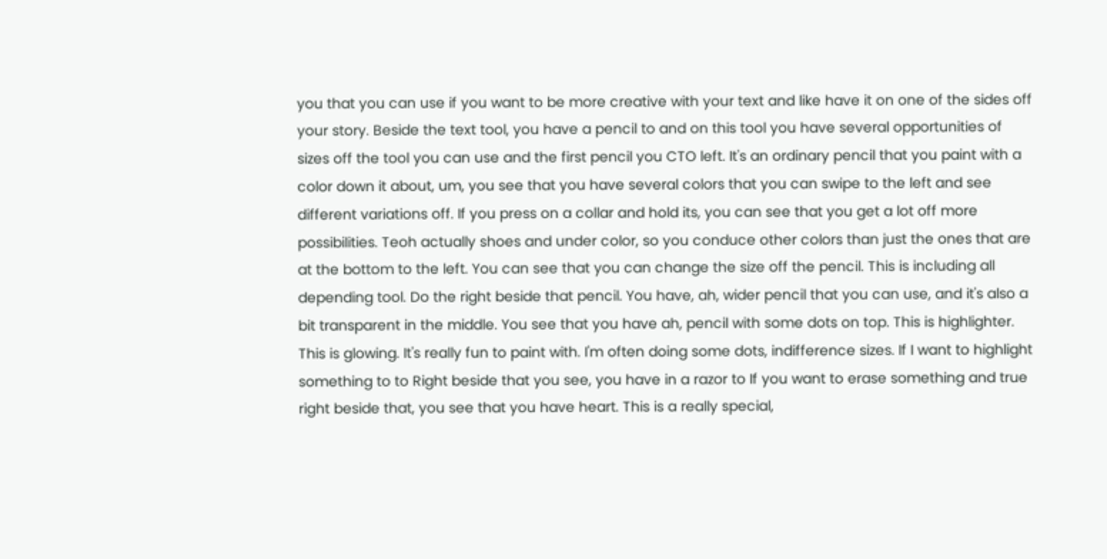you that you can use if you want to be more creative with your text and like have it on one of the sides off your story. Beside the text tool, you have a pencil to and on this tool you have several opportunities of sizes off the tool you can use and the first pencil you CTO left. It's an ordinary pencil that you paint with a color down it about, um, you see that you have several colors that you can swipe to the left and see different variations off. If you press on a collar and hold its, you can see that you get a lot off more possibilities. Teoh actually shoes and under color, so you conduce other colors than just the ones that are at the bottom to the left. You can see that you can change the size off the pencil. This is including all depending tool. Do the right beside that pencil. You have, ah, wider pencil that you can use, and it's also a bit transparent in the middle. You see that you have ah, pencil with some dots on top. This is highlighter. This is glowing. It's really fun to paint with. I'm often doing some dots, indifference sizes. If I want to highlight something to to Right beside that you see, you have in a razor to If you want to erase something and true right beside that, you see that you have heart. This is a really special,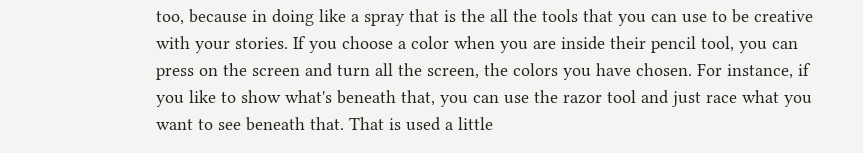too, because in doing like a spray that is the all the tools that you can use to be creative with your stories. If you choose a color when you are inside their pencil tool, you can press on the screen and turn all the screen, the colors you have chosen. For instance, if you like to show what's beneath that, you can use the razor tool and just race what you want to see beneath that. That is used a little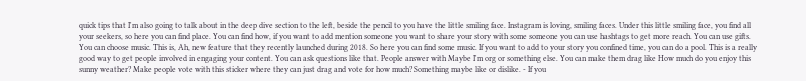quick tips that I'm also going to talk about in the deep dive section to the left, beside the pencil to you have the little smiling face. Instagram is loving, smiling faces. Under this little smiling face, you find all your seekers, so here you can find place. You can find how, if you want to add mention someone you want to share your story with some someone you can use hashtags to get more reach. You can use gifts. You can choose music. This is, Ah, new feature that they recently launched during 2018. So here you can find some music. If you want to add to your story you confined time, you can do a pool. This is a really good way to get people involved in engaging your content. You can ask questions like that. People answer with Maybe I'm org or something else. You can make them drag like How much do you enjoy this sunny weather? Make people vote with this sticker where they can just drag and vote for how much? Something maybe like or dislike. - If you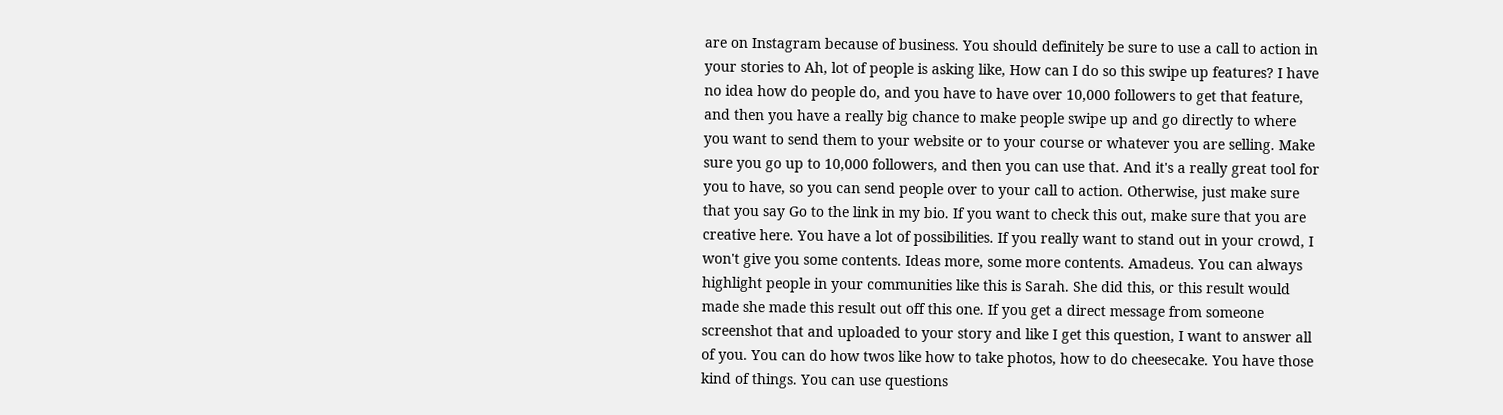are on Instagram because of business. You should definitely be sure to use a call to action in your stories to Ah, lot of people is asking like, How can I do so this swipe up features? I have no idea how do people do, and you have to have over 10,000 followers to get that feature, and then you have a really big chance to make people swipe up and go directly to where you want to send them to your website or to your course or whatever you are selling. Make sure you go up to 10,000 followers, and then you can use that. And it's a really great tool for you to have, so you can send people over to your call to action. Otherwise, just make sure that you say Go to the link in my bio. If you want to check this out, make sure that you are creative here. You have a lot of possibilities. If you really want to stand out in your crowd, I won't give you some contents. Ideas more, some more contents. Amadeus. You can always highlight people in your communities like this is Sarah. She did this, or this result would made she made this result out off this one. If you get a direct message from someone screenshot that and uploaded to your story and like I get this question, I want to answer all of you. You can do how twos like how to take photos, how to do cheesecake. You have those kind of things. You can use questions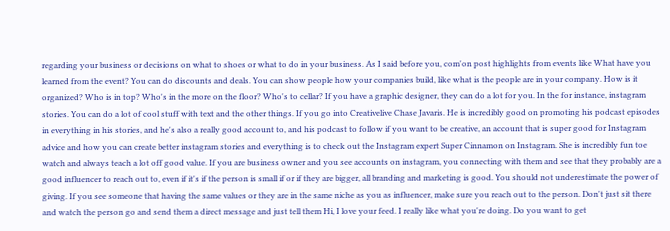regarding your business or decisions on what to shoes or what to do in your business. As I said before you, com'on post highlights from events like What have you learned from the event? You can do discounts and deals. You can show people how your companies build, like what is the people are in your company. How is it organized? Who is in top? Who's in the more on the floor? Who's to cellar? If you have a graphic designer, they can do a lot for you. In the for instance, instagram stories. You can do a lot of cool stuff with text and the other things. If you go into Creativelive Chase Javaris. He is incredibly good on promoting his podcast episodes in everything in his stories, and he's also a really good account to, and his podcast to follow if you want to be creative, an account that is super good for Instagram advice and how you can create better instagram stories and everything is to check out the Instagram expert Super Cinnamon on Instagram. She is incredibly fun toe watch and always teach a lot off good value. If you are business owner and you see accounts on instagram, you connecting with them and see that they probably are a good influencer to reach out to, even if it's if the person is small if or if they are bigger, all branding and marketing is good. You should not underestimate the power of giving. If you see someone that having the same values or they are in the same niche as you as influencer, make sure you reach out to the person. Don't just sit there and watch the person go and send them a direct message and just tell them Hi, I love your feed. I really like what you're doing. Do you want to get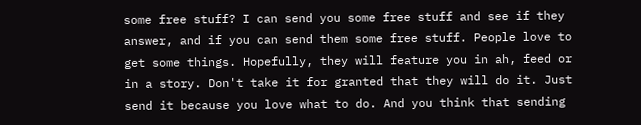some free stuff? I can send you some free stuff and see if they answer, and if you can send them some free stuff. People love to get some things. Hopefully, they will feature you in ah, feed or in a story. Don't take it for granted that they will do it. Just send it because you love what to do. And you think that sending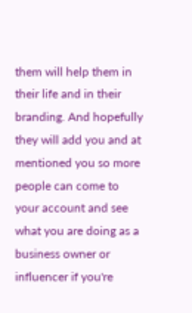them will help them in their life and in their branding. And hopefully they will add you and at mentioned you so more people can come to your account and see what you are doing as a business owner or influencer if you're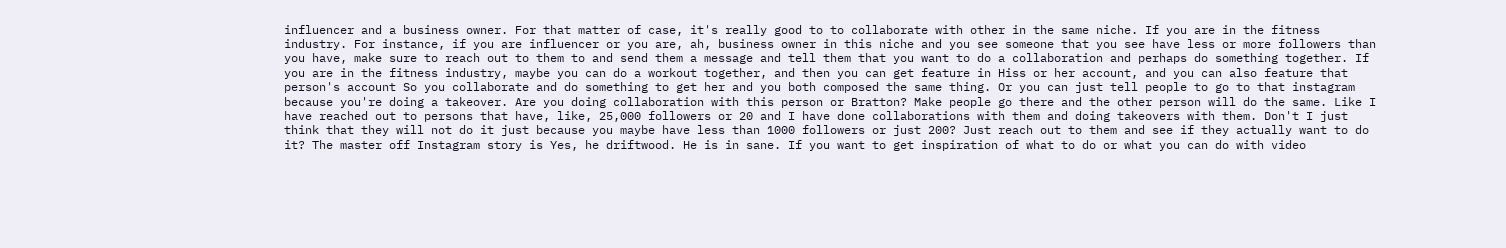influencer and a business owner. For that matter of case, it's really good to to collaborate with other in the same niche. If you are in the fitness industry. For instance, if you are influencer or you are, ah, business owner in this niche and you see someone that you see have less or more followers than you have, make sure to reach out to them to and send them a message and tell them that you want to do a collaboration and perhaps do something together. If you are in the fitness industry, maybe you can do a workout together, and then you can get feature in Hiss or her account, and you can also feature that person's account So you collaborate and do something to get her and you both composed the same thing. Or you can just tell people to go to that instagram because you're doing a takeover. Are you doing collaboration with this person or Bratton? Make people go there and the other person will do the same. Like I have reached out to persons that have, like, 25,000 followers or 20 and I have done collaborations with them and doing takeovers with them. Don't I just think that they will not do it just because you maybe have less than 1000 followers or just 200? Just reach out to them and see if they actually want to do it? The master off Instagram story is Yes, he driftwood. He is in sane. If you want to get inspiration of what to do or what you can do with video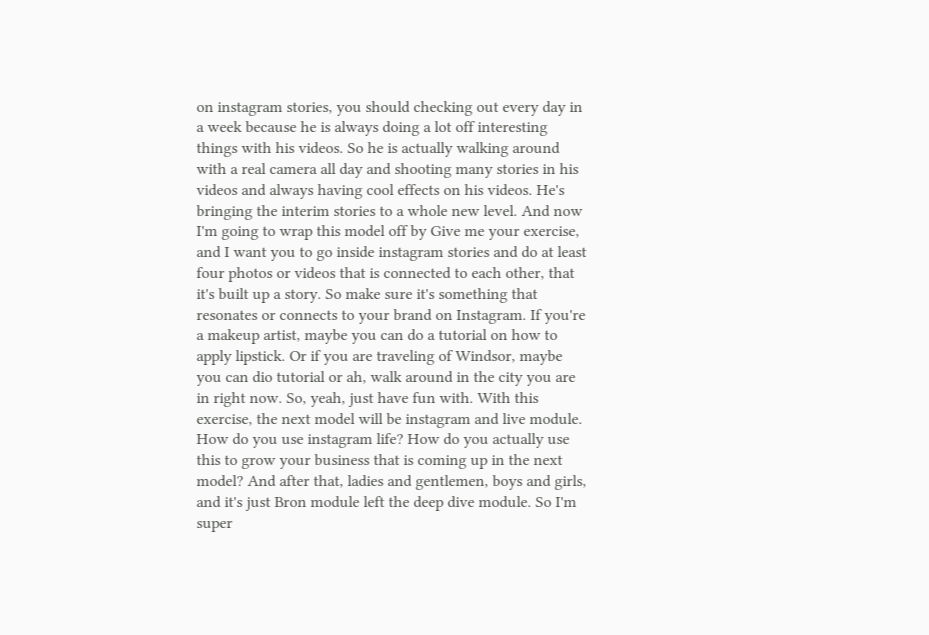on instagram stories, you should checking out every day in a week because he is always doing a lot off interesting things with his videos. So he is actually walking around with a real camera all day and shooting many stories in his videos and always having cool effects on his videos. He's bringing the interim stories to a whole new level. And now I'm going to wrap this model off by Give me your exercise, and I want you to go inside instagram stories and do at least four photos or videos that is connected to each other, that it's built up a story. So make sure it's something that resonates or connects to your brand on Instagram. If you're a makeup artist, maybe you can do a tutorial on how to apply lipstick. Or if you are traveling of Windsor, maybe you can dio tutorial or ah, walk around in the city you are in right now. So, yeah, just have fun with. With this exercise, the next model will be instagram and live module. How do you use instagram life? How do you actually use this to grow your business that is coming up in the next model? And after that, ladies and gentlemen, boys and girls, and it's just Bron module left the deep dive module. So I'm super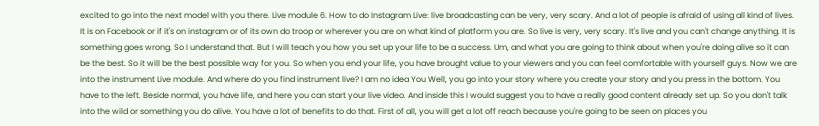excited to go into the next model with you there. Live module 6. How to do Instagram Live: live broadcasting can be very, very scary. And a lot of people is afraid of using all kind of lives. It is on Facebook or if it's on instagram or of its own do troop or wherever you are on what kind of platform you are. So live is very, very scary. It's live and you can't change anything. It is something goes wrong. So I understand that. But I will teach you how you set up your life to be a success. Um, and what you are going to think about when you're doing alive so it can be the best. So it will be the best possible way for you. So when you end your life, you have brought value to your viewers and you can feel comfortable with yourself guys. Now we are into the instrument Live module. And where do you find instrument live? I am no idea You Well, you go into your story where you create your story and you press in the bottom. You have to the left. Beside normal, you have life, and here you can start your live video. And inside this I would suggest you to have a really good content already set up. So you don't talk into the wild or something you do alive. You have a lot of benefits to do that. First of all, you will get a lot off reach because you're going to be seen on places you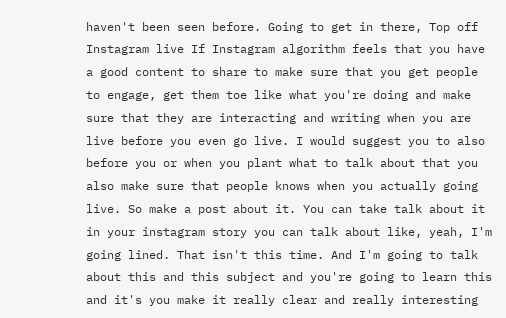haven't been seen before. Going to get in there, Top off Instagram live If Instagram algorithm feels that you have a good content to share to make sure that you get people to engage, get them toe like what you're doing and make sure that they are interacting and writing when you are live before you even go live. I would suggest you to also before you or when you plant what to talk about that you also make sure that people knows when you actually going live. So make a post about it. You can take talk about it in your instagram story you can talk about like, yeah, I'm going lined. That isn't this time. And I'm going to talk about this and this subject and you're going to learn this and it's you make it really clear and really interesting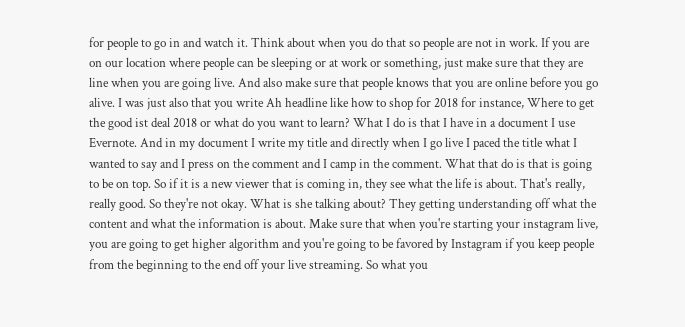for people to go in and watch it. Think about when you do that so people are not in work. If you are on our location where people can be sleeping or at work or something, just make sure that they are line when you are going live. And also make sure that people knows that you are online before you go alive. I was just also that you write Ah headline like how to shop for 2018 for instance, Where to get the good ist deal 2018 or what do you want to learn? What I do is that I have in a document I use Evernote. And in my document I write my title and directly when I go live I paced the title what I wanted to say and I press on the comment and I camp in the comment. What that do is that is going to be on top. So if it is a new viewer that is coming in, they see what the life is about. That's really, really good. So they're not okay. What is she talking about? They getting understanding off what the content and what the information is about. Make sure that when you're starting your instagram live, you are going to get higher algorithm and you're going to be favored by Instagram if you keep people from the beginning to the end off your live streaming. So what you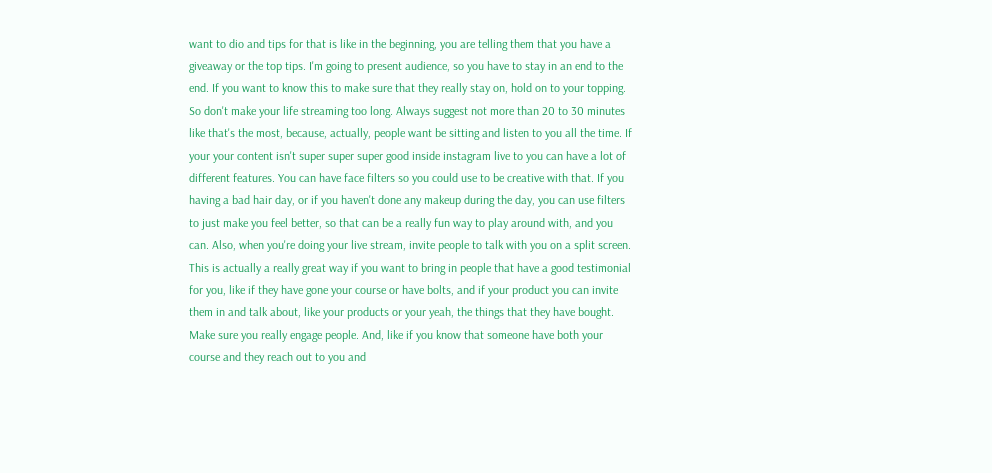want to dio and tips for that is like in the beginning, you are telling them that you have a giveaway or the top tips. I'm going to present audience, so you have to stay in an end to the end. If you want to know this to make sure that they really stay on, hold on to your topping. So don't make your life streaming too long. Always suggest not more than 20 to 30 minutes like that's the most, because, actually, people want be sitting and listen to you all the time. If your your content isn't super super super good inside instagram live to you can have a lot of different features. You can have face filters so you could use to be creative with that. If you having a bad hair day, or if you haven't done any makeup during the day, you can use filters to just make you feel better, so that can be a really fun way to play around with, and you can. Also, when you're doing your live stream, invite people to talk with you on a split screen. This is actually a really great way if you want to bring in people that have a good testimonial for you, like if they have gone your course or have bolts, and if your product you can invite them in and talk about, like your products or your yeah, the things that they have bought. Make sure you really engage people. And, like if you know that someone have both your course and they reach out to you and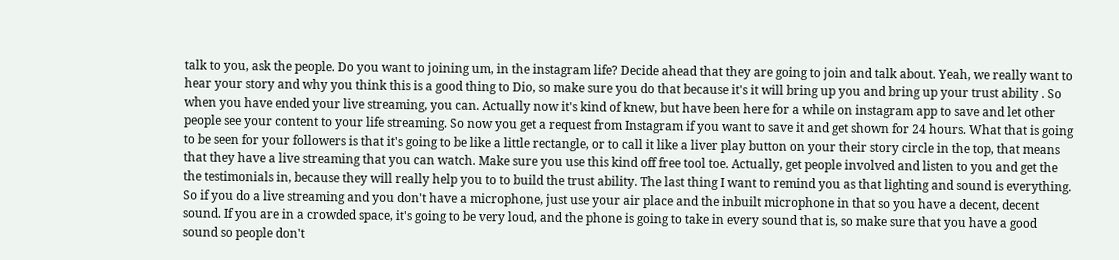talk to you, ask the people. Do you want to joining um, in the instagram life? Decide ahead that they are going to join and talk about. Yeah, we really want to hear your story and why you think this is a good thing to Dio, so make sure you do that because it's it will bring up you and bring up your trust ability . So when you have ended your live streaming, you can. Actually now it's kind of knew, but have been here for a while on instagram app to save and let other people see your content to your life streaming. So now you get a request from Instagram if you want to save it and get shown for 24 hours. What that is going to be seen for your followers is that it's going to be like a little rectangle, or to call it like a liver play button on your their story circle in the top, that means that they have a live streaming that you can watch. Make sure you use this kind off free tool toe. Actually, get people involved and listen to you and get the the testimonials in, because they will really help you to to build the trust ability. The last thing I want to remind you as that lighting and sound is everything. So if you do a live streaming and you don't have a microphone, just use your air place and the inbuilt microphone in that so you have a decent, decent sound. If you are in a crowded space, it's going to be very loud, and the phone is going to take in every sound that is, so make sure that you have a good sound so people don't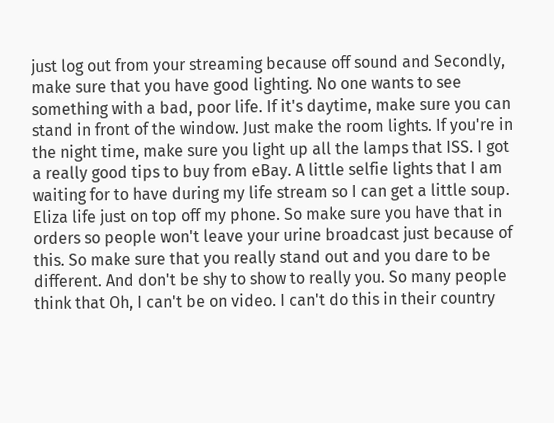just log out from your streaming because off sound and Secondly, make sure that you have good lighting. No one wants to see something with a bad, poor life. If it's daytime, make sure you can stand in front of the window. Just make the room lights. If you're in the night time, make sure you light up all the lamps that ISS. I got a really good tips to buy from eBay. A little selfie lights that I am waiting for to have during my life stream so I can get a little soup. Eliza life just on top off my phone. So make sure you have that in orders so people won't leave your urine broadcast just because of this. So make sure that you really stand out and you dare to be different. And don't be shy to show to really you. So many people think that Oh, I can't be on video. I can't do this in their country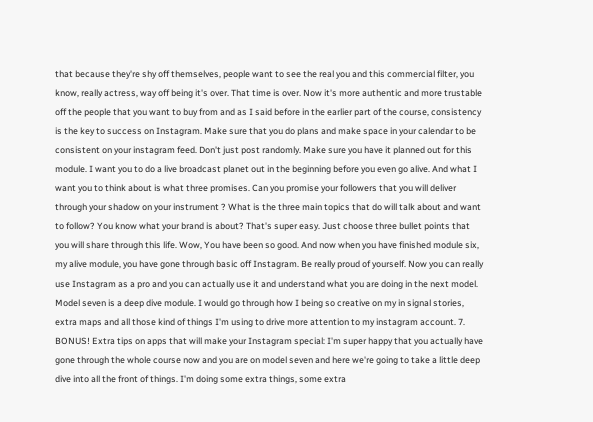that because they're shy off themselves, people want to see the real you and this commercial filter, you know, really actress, way off being it's over. That time is over. Now it's more authentic and more trustable off the people that you want to buy from and as I said before in the earlier part of the course, consistency is the key to success on Instagram. Make sure that you do plans and make space in your calendar to be consistent on your instagram feed. Don't just post randomly. Make sure you have it planned out for this module. I want you to do a live broadcast planet out in the beginning before you even go alive. And what I want you to think about is what three promises. Can you promise your followers that you will deliver through your shadow on your instrument ? What is the three main topics that do will talk about and want to follow? You know what your brand is about? That's super easy. Just choose three bullet points that you will share through this life. Wow, You have been so good. And now when you have finished module six, my alive module, you have gone through basic off Instagram. Be really proud of yourself. Now you can really use Instagram as a pro and you can actually use it and understand what you are doing in the next model. Model seven is a deep dive module. I would go through how I being so creative on my in signal stories, extra maps and all those kind of things I'm using to drive more attention to my instagram account. 7. BONUS! Extra tips on apps that will make your Instagram special: I'm super happy that you actually have gone through the whole course now and you are on model seven and here we're going to take a little deep dive into all the front of things. I'm doing some extra things, some extra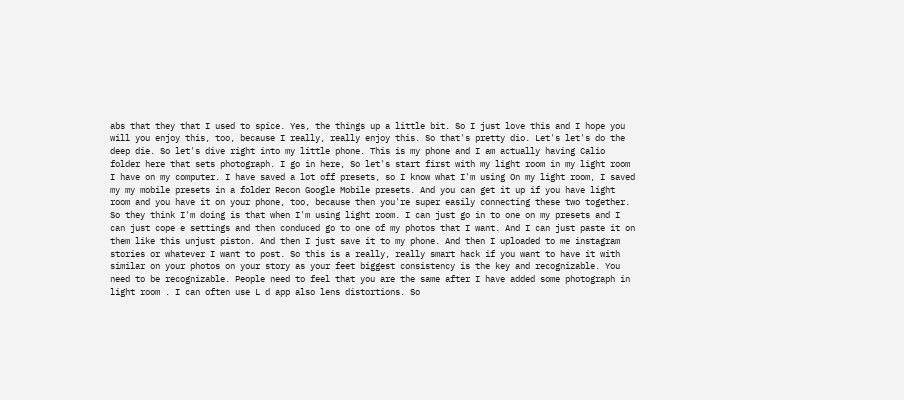abs that they that I used to spice. Yes, the things up a little bit. So I just love this and I hope you will you enjoy this, too, because I really, really enjoy this. So that's pretty dio. Let's let's do the deep die. So let's dive right into my little phone. This is my phone and I am actually having Calio folder here that sets photograph. I go in here, So let's start first with my light room in my light room I have on my computer. I have saved a lot off presets, so I know what I'm using On my light room, I saved my my mobile presets in a folder Recon Google Mobile presets. And you can get it up if you have light room and you have it on your phone, too, because then you're super easily connecting these two together. So they think I'm doing is that when I'm using light room. I can just go in to one on my presets and I can just cope e settings and then conduced go to one of my photos that I want. And I can just paste it on them like this unjust piston. And then I just save it to my phone. And then I uploaded to me instagram stories or whatever I want to post. So this is a really, really smart hack if you want to have it with similar on your photos on your story as your feet biggest consistency is the key and recognizable. You need to be recognizable. People need to feel that you are the same after I have added some photograph in light room . I can often use L d app also lens distortions. So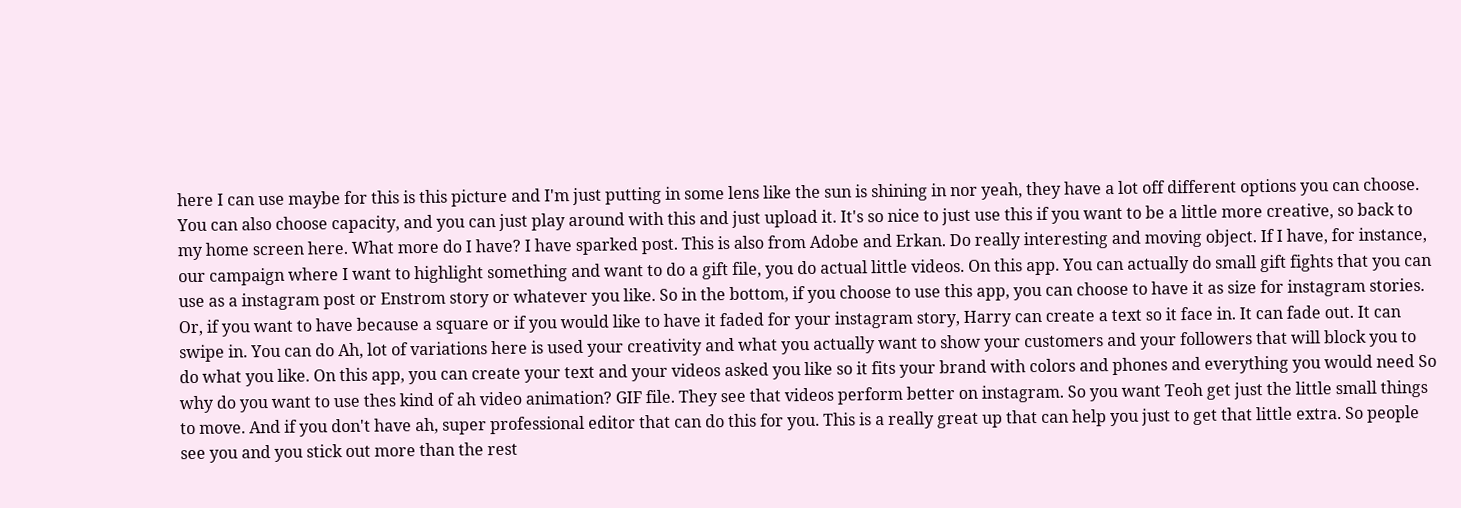here I can use maybe for this is this picture and I'm just putting in some lens like the sun is shining in nor yeah, they have a lot off different options you can choose. You can also choose capacity, and you can just play around with this and just upload it. It's so nice to just use this if you want to be a little more creative, so back to my home screen here. What more do I have? I have sparked post. This is also from Adobe and Erkan. Do really interesting and moving object. If I have, for instance, our campaign where I want to highlight something and want to do a gift file, you do actual little videos. On this app. You can actually do small gift fights that you can use as a instagram post or Enstrom story or whatever you like. So in the bottom, if you choose to use this app, you can choose to have it as size for instagram stories. Or, if you want to have because a square or if you would like to have it faded for your instagram story, Harry can create a text so it face in. It can fade out. It can swipe in. You can do Ah, lot of variations here is used your creativity and what you actually want to show your customers and your followers that will block you to do what you like. On this app, you can create your text and your videos asked you like so it fits your brand with colors and phones and everything you would need So why do you want to use thes kind of ah video animation? GIF file. They see that videos perform better on instagram. So you want Teoh get just the little small things to move. And if you don't have ah, super professional editor that can do this for you. This is a really great up that can help you just to get that little extra. So people see you and you stick out more than the rest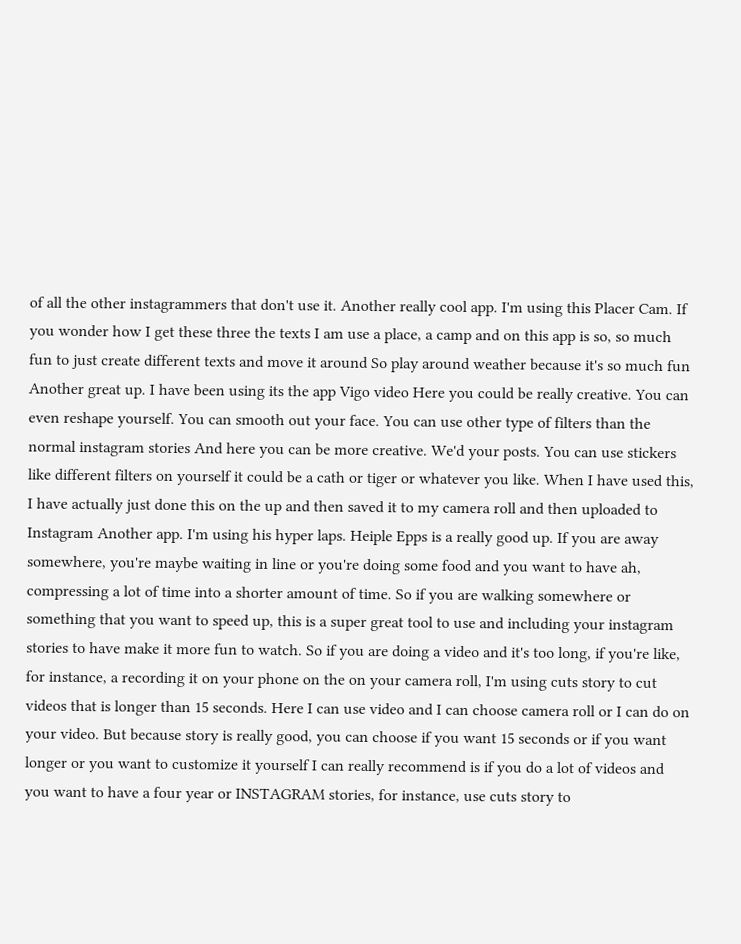of all the other instagrammers that don't use it. Another really cool app. I'm using this Placer Cam. If you wonder how I get these three the texts I am use a place, a camp and on this app is so, so much fun to just create different texts and move it around So play around weather because it's so much fun Another great up. I have been using its the app Vigo video Here you could be really creative. You can even reshape yourself. You can smooth out your face. You can use other type of filters than the normal instagram stories And here you can be more creative. We'd your posts. You can use stickers like different filters on yourself it could be a cath or tiger or whatever you like. When I have used this, I have actually just done this on the up and then saved it to my camera roll and then uploaded to Instagram Another app. I'm using his hyper laps. Heiple Epps is a really good up. If you are away somewhere, you're maybe waiting in line or you're doing some food and you want to have ah, compressing a lot of time into a shorter amount of time. So if you are walking somewhere or something that you want to speed up, this is a super great tool to use and including your instagram stories to have make it more fun to watch. So if you are doing a video and it's too long, if you're like, for instance, a recording it on your phone on the on your camera roll, I'm using cuts story to cut videos that is longer than 15 seconds. Here I can use video and I can choose camera roll or I can do on your video. But because story is really good, you can choose if you want 15 seconds or if you want longer or you want to customize it yourself I can really recommend is if you do a lot of videos and you want to have a four year or INSTAGRAM stories, for instance, use cuts story to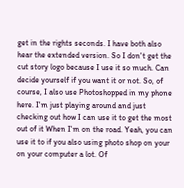get in the rights seconds. I have both also hear the extended version. So I don't get the cut story logo because I use it so much. Can decide yourself if you want it or not. So, of course, I also use Photoshopped in my phone here. I'm just playing around and just checking out how I can use it to get the most out of it When I'm on the road. Yeah, you can use it to if you also using photo shop on your on your computer a lot. Of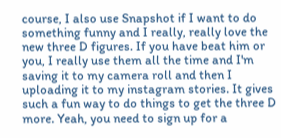course, I also use Snapshot if I want to do something funny and I really, really love the new three D figures. If you have beat him or you, I really use them all the time and I'm saving it to my camera roll and then I uploading it to my instagram stories. It gives such a fun way to do things to get the three D more. Yeah, you need to sign up for a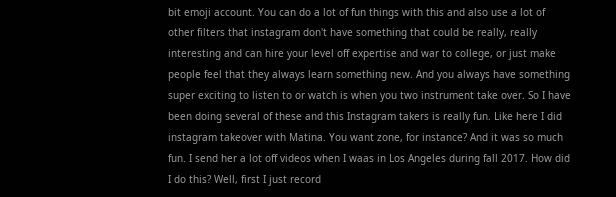bit emoji account. You can do a lot of fun things with this and also use a lot of other filters that instagram don't have something that could be really, really interesting and can hire your level off expertise and war to college, or just make people feel that they always learn something new. And you always have something super exciting to listen to or watch is when you two instrument take over. So I have been doing several of these and this Instagram takers is really fun. Like here I did instagram takeover with Matina. You want zone, for instance? And it was so much fun. I send her a lot off videos when I waas in Los Angeles during fall 2017. How did I do this? Well, first I just record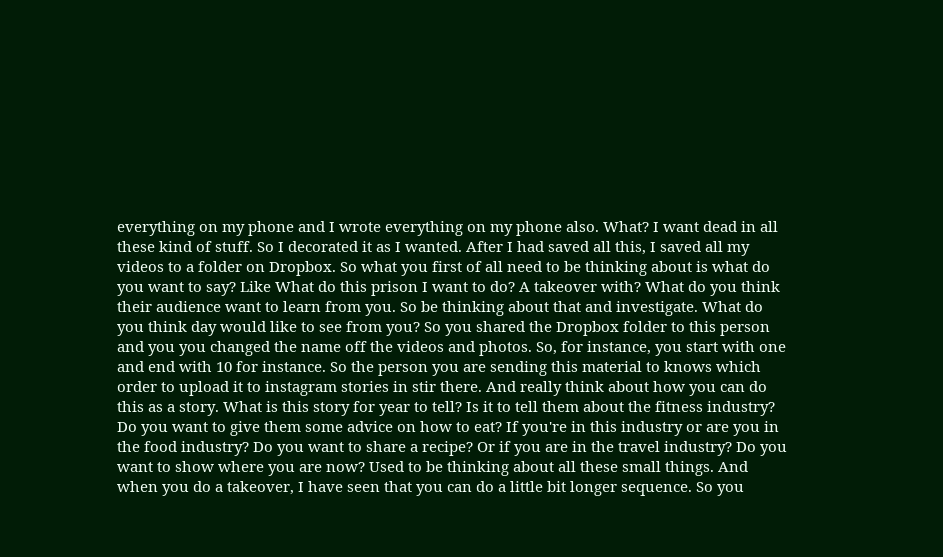everything on my phone and I wrote everything on my phone also. What? I want dead in all these kind of stuff. So I decorated it as I wanted. After I had saved all this, I saved all my videos to a folder on Dropbox. So what you first of all need to be thinking about is what do you want to say? Like What do this prison I want to do? A takeover with? What do you think their audience want to learn from you. So be thinking about that and investigate. What do you think day would like to see from you? So you shared the Dropbox folder to this person and you you changed the name off the videos and photos. So, for instance, you start with one and end with 10 for instance. So the person you are sending this material to knows which order to upload it to instagram stories in stir there. And really think about how you can do this as a story. What is this story for year to tell? Is it to tell them about the fitness industry? Do you want to give them some advice on how to eat? If you're in this industry or are you in the food industry? Do you want to share a recipe? Or if you are in the travel industry? Do you want to show where you are now? Used to be thinking about all these small things. And when you do a takeover, I have seen that you can do a little bit longer sequence. So you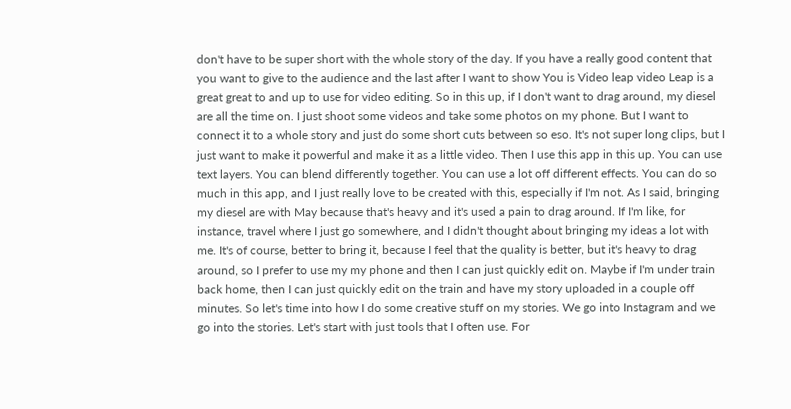don't have to be super short with the whole story of the day. If you have a really good content that you want to give to the audience and the last after I want to show You is Video leap video Leap is a great great to and up to use for video editing. So in this up, if I don't want to drag around, my diesel are all the time on. I just shoot some videos and take some photos on my phone. But I want to connect it to a whole story and just do some short cuts between so eso. It's not super long clips, but I just want to make it powerful and make it as a little video. Then I use this app in this up. You can use text layers. You can blend differently together. You can use a lot off different effects. You can do so much in this app, and I just really love to be created with this, especially if I'm not. As I said, bringing my diesel are with May because that's heavy and it's used a pain to drag around. If I'm like, for instance, travel where I just go somewhere, and I didn't thought about bringing my ideas a lot with me. It's of course, better to bring it, because I feel that the quality is better, but it's heavy to drag around, so I prefer to use my my phone and then I can just quickly edit on. Maybe if I'm under train back home, then I can just quickly edit on the train and have my story uploaded in a couple off minutes. So let's time into how I do some creative stuff on my stories. We go into Instagram and we go into the stories. Let's start with just tools that I often use. For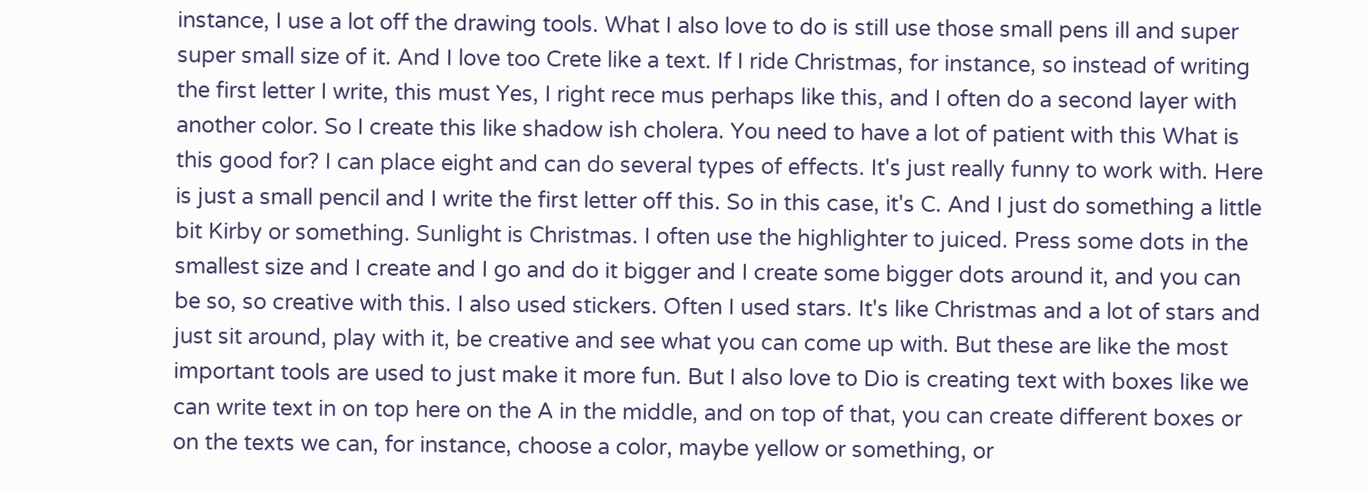instance, I use a lot off the drawing tools. What I also love to do is still use those small pens ill and super super small size of it. And I love too Crete like a text. If I ride Christmas, for instance, so instead of writing the first letter I write, this must Yes, I right rece mus perhaps like this, and I often do a second layer with another color. So I create this like shadow ish cholera. You need to have a lot of patient with this What is this good for? I can place eight and can do several types of effects. It's just really funny to work with. Here is just a small pencil and I write the first letter off this. So in this case, it's C. And I just do something a little bit Kirby or something. Sunlight is Christmas. I often use the highlighter to juiced. Press some dots in the smallest size and I create and I go and do it bigger and I create some bigger dots around it, and you can be so, so creative with this. I also used stickers. Often I used stars. It's like Christmas and a lot of stars and just sit around, play with it, be creative and see what you can come up with. But these are like the most important tools are used to just make it more fun. But I also love to Dio is creating text with boxes like we can write text in on top here on the A in the middle, and on top of that, you can create different boxes or on the texts we can, for instance, choose a color, maybe yellow or something, or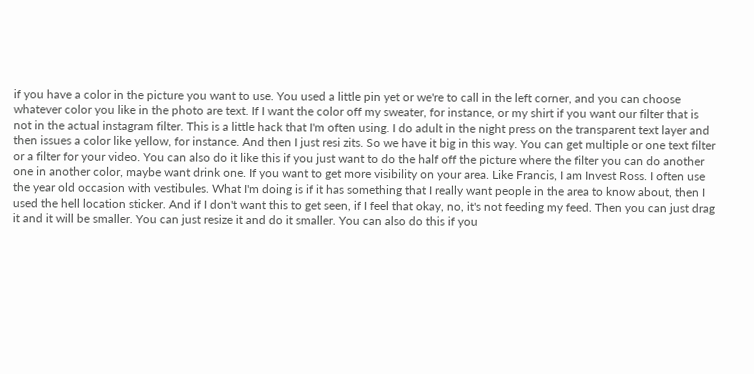if you have a color in the picture you want to use. You used a little pin yet or we're to call in the left corner, and you can choose whatever color you like in the photo are text. If I want the color off my sweater, for instance, or my shirt if you want our filter that is not in the actual instagram filter. This is a little hack that I'm often using. I do adult in the night press on the transparent text layer and then issues a color like yellow, for instance. And then I just resi zits. So we have it big in this way. You can get multiple or one text filter or a filter for your video. You can also do it like this if you just want to do the half off the picture where the filter you can do another one in another color, maybe want drink one. If you want to get more visibility on your area. Like Francis, I am Invest Ross. I often use the year old occasion with vestibules. What I'm doing is if it has something that I really want people in the area to know about, then I used the hell location sticker. And if I don't want this to get seen, if I feel that okay, no, it's not feeding my feed. Then you can just drag it and it will be smaller. You can just resize it and do it smaller. You can also do this if you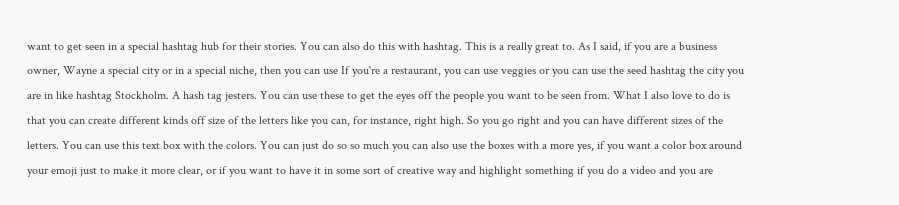want to get seen in a special hashtag hub for their stories. You can also do this with hashtag. This is a really great to. As I said, if you are a business owner, Wayne a special city or in a special niche, then you can use If you're a restaurant, you can use veggies or you can use the seed hashtag the city you are in like hashtag Stockholm. A hash tag jesters. You can use these to get the eyes off the people you want to be seen from. What I also love to do is that you can create different kinds off size of the letters like you can, for instance, right high. So you go right and you can have different sizes of the letters. You can use this text box with the colors. You can just do so so much you can also use the boxes with a more yes, if you want a color box around your emoji just to make it more clear, or if you want to have it in some sort of creative way and highlight something if you do a video and you are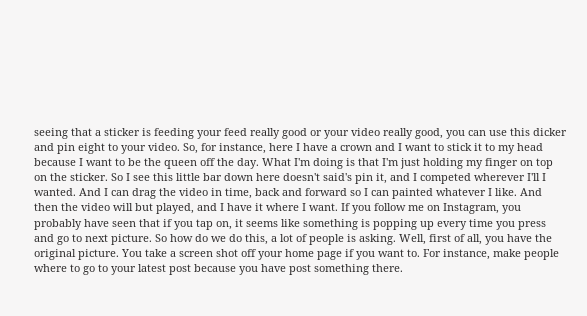seeing that a sticker is feeding your feed really good or your video really good, you can use this dicker and pin eight to your video. So, for instance, here I have a crown and I want to stick it to my head because I want to be the queen off the day. What I'm doing is that I'm just holding my finger on top on the sticker. So I see this little bar down here doesn't said's pin it, and I competed wherever I'll I wanted. And I can drag the video in time, back and forward so I can painted whatever I like. And then the video will but played, and I have it where I want. If you follow me on Instagram, you probably have seen that if you tap on, it seems like something is popping up every time you press and go to next picture. So how do we do this, a lot of people is asking. Well, first of all, you have the original picture. You take a screen shot off your home page if you want to. For instance, make people where to go to your latest post because you have post something there.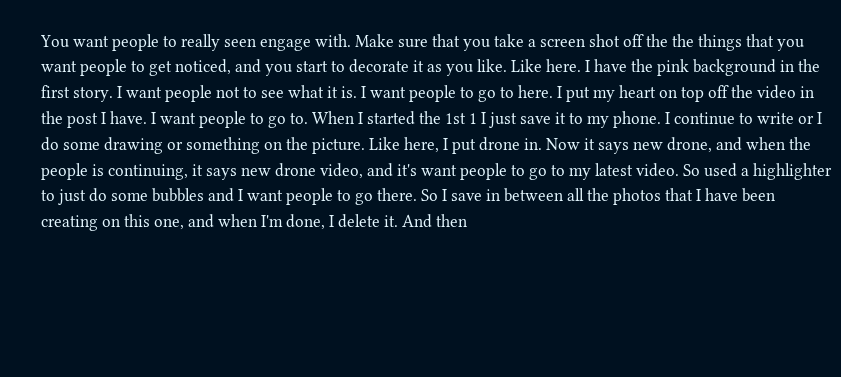You want people to really seen engage with. Make sure that you take a screen shot off the the things that you want people to get noticed, and you start to decorate it as you like. Like here. I have the pink background in the first story. I want people not to see what it is. I want people to go to here. I put my heart on top off the video in the post I have. I want people to go to. When I started the 1st 1 I just save it to my phone. I continue to write or I do some drawing or something on the picture. Like here, I put drone in. Now it says new drone, and when the people is continuing, it says new drone video, and it's want people to go to my latest video. So used a highlighter to just do some bubbles and I want people to go there. So I save in between all the photos that I have been creating on this one, and when I'm done, I delete it. And then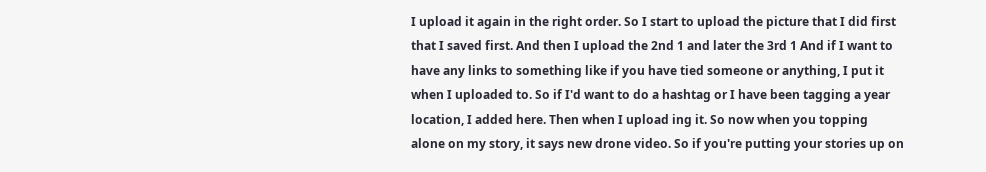I upload it again in the right order. So I start to upload the picture that I did first that I saved first. And then I upload the 2nd 1 and later the 3rd 1 And if I want to have any links to something like if you have tied someone or anything, I put it when I uploaded to. So if I'd want to do a hashtag or I have been tagging a year location, I added here. Then when I upload ing it. So now when you topping alone on my story, it says new drone video. So if you're putting your stories up on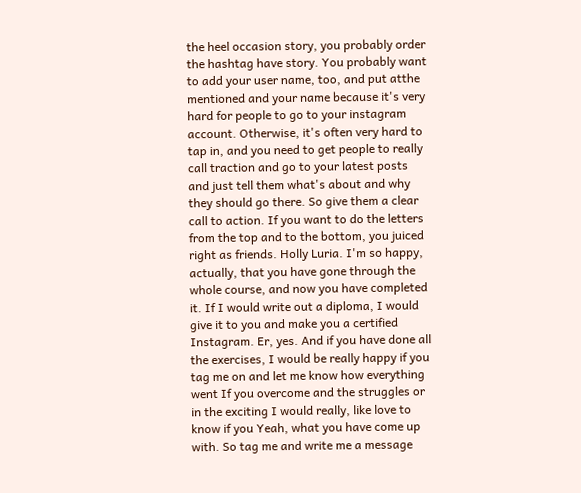the heel occasion story, you probably order the hashtag have story. You probably want to add your user name, too, and put atthe mentioned and your name because it's very hard for people to go to your instagram account. Otherwise, it's often very hard to tap in, and you need to get people to really call traction and go to your latest posts and just tell them what's about and why they should go there. So give them a clear call to action. If you want to do the letters from the top and to the bottom, you juiced right as friends. Holly Luria. I'm so happy, actually, that you have gone through the whole course, and now you have completed it. If I would write out a diploma, I would give it to you and make you a certified Instagram. Er, yes. And if you have done all the exercises, I would be really happy if you tag me on and let me know how everything went If you overcome and the struggles or in the exciting I would really, like love to know if you Yeah, what you have come up with. So tag me and write me a message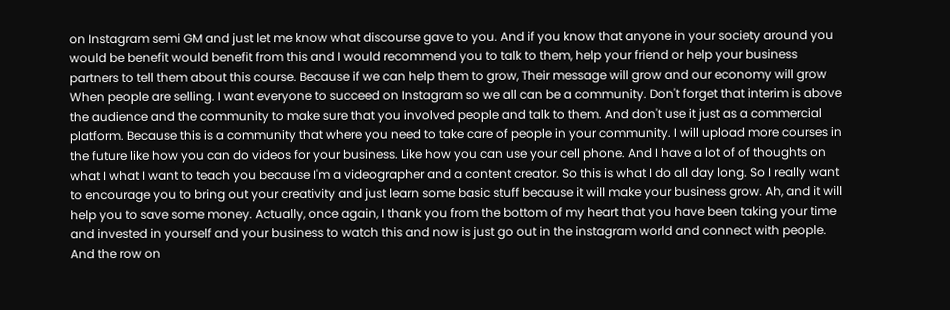on Instagram semi GM and just let me know what discourse gave to you. And if you know that anyone in your society around you would be benefit would benefit from this and I would recommend you to talk to them, help your friend or help your business partners to tell them about this course. Because if we can help them to grow, Their message will grow and our economy will grow When people are selling. I want everyone to succeed on Instagram so we all can be a community. Don't forget that interim is above the audience and the community to make sure that you involved people and talk to them. And don't use it just as a commercial platform. Because this is a community that where you need to take care of people in your community. I will upload more courses in the future like how you can do videos for your business. Like how you can use your cell phone. And I have a lot of of thoughts on what I what I want to teach you because I'm a videographer and a content creator. So this is what I do all day long. So I really want to encourage you to bring out your creativity and just learn some basic stuff because it will make your business grow. Ah, and it will help you to save some money. Actually, once again, I thank you from the bottom of my heart that you have been taking your time and invested in yourself and your business to watch this and now is just go out in the instagram world and connect with people. And the row on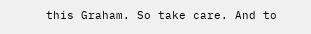this Graham. So take care. And to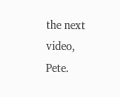the next video, Pete.